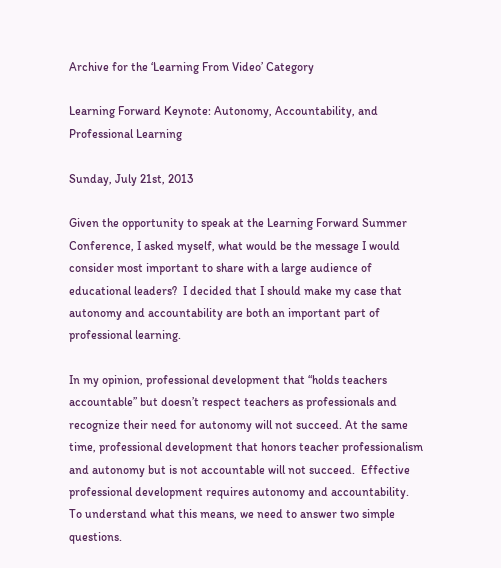Archive for the ‘Learning From Video’ Category

Learning Forward Keynote: Autonomy, Accountability, and Professional Learning

Sunday, July 21st, 2013

Given the opportunity to speak at the Learning Forward Summer Conference, I asked myself, what would be the message I would consider most important to share with a large audience of educational leaders?  I decided that I should make my case that autonomy and accountability are both an important part of professional learning.

In my opinion, professional development that “holds teachers accountable” but doesn’t respect teachers as professionals and recognize their need for autonomy will not succeed. At the same time, professional development that honors teacher professionalism and autonomy but is not accountable will not succeed.  Effective professional development requires autonomy and accountability. To understand what this means, we need to answer two simple questions.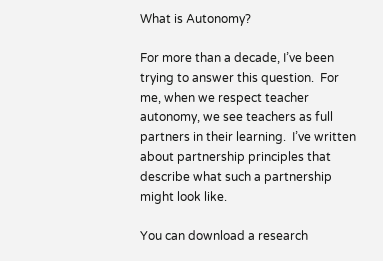What is Autonomy?

For more than a decade, I’ve been trying to answer this question.  For me, when we respect teacher autonomy, we see teachers as full partners in their learning.  I’ve written about partnership principles that describe what such a partnership might look like.

You can download a research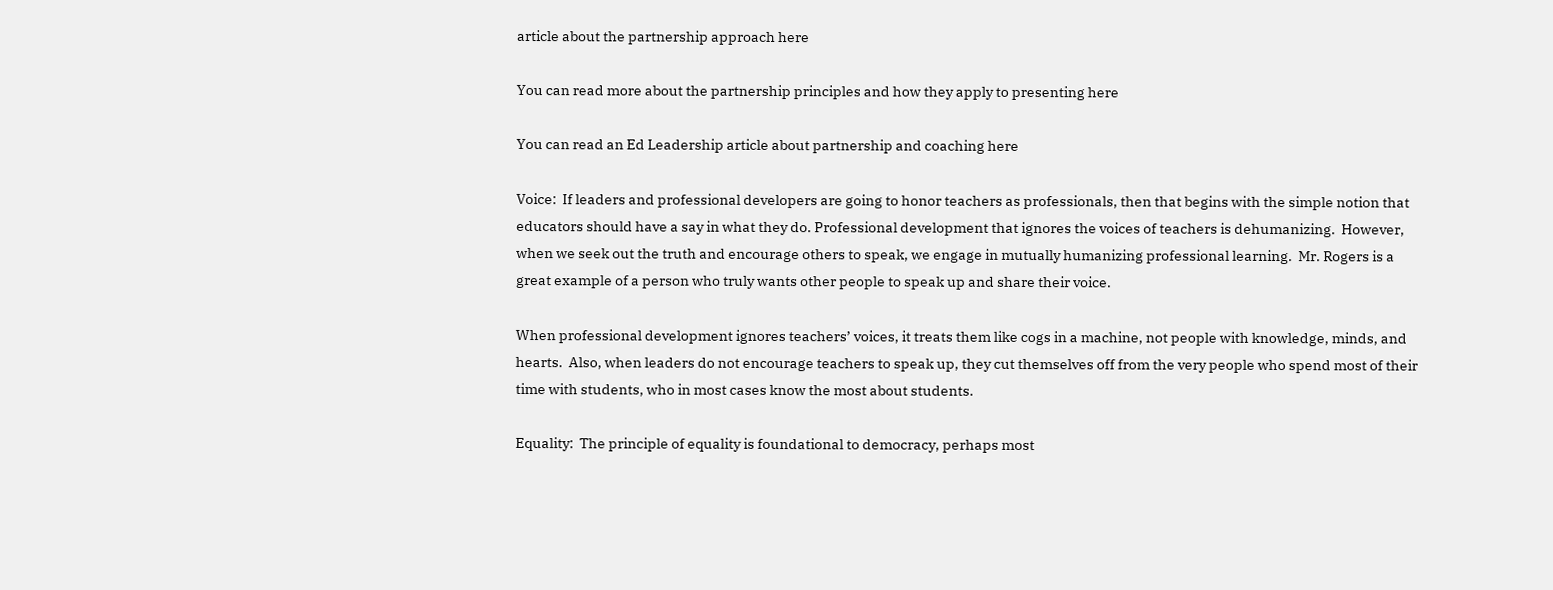article about the partnership approach here

You can read more about the partnership principles and how they apply to presenting here

You can read an Ed Leadership article about partnership and coaching here

Voice:  If leaders and professional developers are going to honor teachers as professionals, then that begins with the simple notion that educators should have a say in what they do. Professional development that ignores the voices of teachers is dehumanizing.  However, when we seek out the truth and encourage others to speak, we engage in mutually humanizing professional learning.  Mr. Rogers is a great example of a person who truly wants other people to speak up and share their voice.

When professional development ignores teachers’ voices, it treats them like cogs in a machine, not people with knowledge, minds, and hearts.  Also, when leaders do not encourage teachers to speak up, they cut themselves off from the very people who spend most of their time with students, who in most cases know the most about students.

Equality:  The principle of equality is foundational to democracy, perhaps most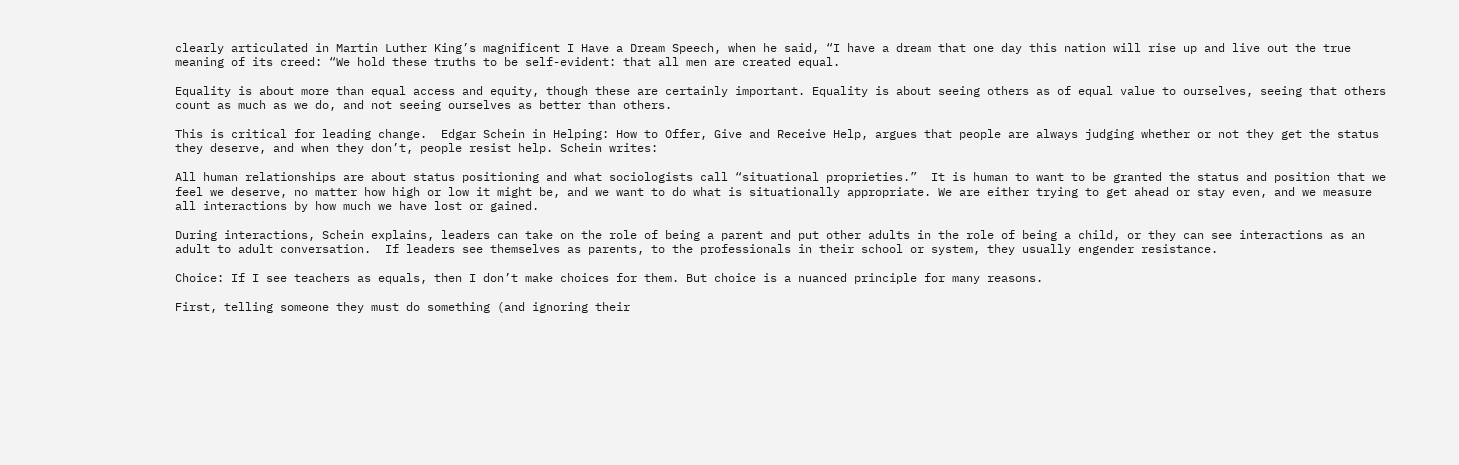clearly articulated in Martin Luther King’s magnificent I Have a Dream Speech, when he said, “I have a dream that one day this nation will rise up and live out the true meaning of its creed: “We hold these truths to be self-evident: that all men are created equal.

Equality is about more than equal access and equity, though these are certainly important. Equality is about seeing others as of equal value to ourselves, seeing that others count as much as we do, and not seeing ourselves as better than others.

This is critical for leading change.  Edgar Schein in Helping: How to Offer, Give and Receive Help, argues that people are always judging whether or not they get the status they deserve, and when they don’t, people resist help. Schein writes:

All human relationships are about status positioning and what sociologists call “situational proprieties.”  It is human to want to be granted the status and position that we feel we deserve, no matter how high or low it might be, and we want to do what is situationally appropriate. We are either trying to get ahead or stay even, and we measure all interactions by how much we have lost or gained.

During interactions, Schein explains, leaders can take on the role of being a parent and put other adults in the role of being a child, or they can see interactions as an adult to adult conversation.  If leaders see themselves as parents, to the professionals in their school or system, they usually engender resistance.

Choice: If I see teachers as equals, then I don’t make choices for them. But choice is a nuanced principle for many reasons.

First, telling someone they must do something (and ignoring their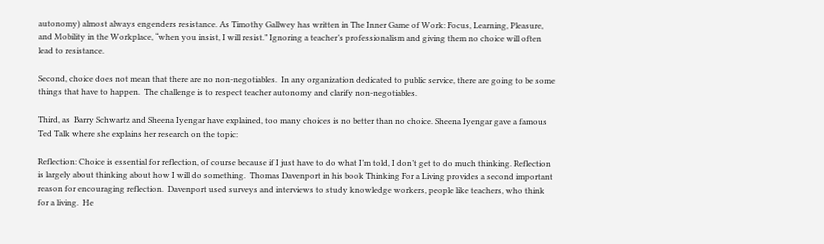autonomy) almost always engenders resistance. As Timothy Gallwey has written in The Inner Game of Work: Focus, Learning, Pleasure, and Mobility in the Workplace, “when you insist, I will resist.” Ignoring a teacher’s professionalism and giving them no choice will often lead to resistance.

Second, choice does not mean that there are no non-negotiables.  In any organization dedicated to public service, there are going to be some things that have to happen.  The challenge is to respect teacher autonomy and clarify non-negotiables.

Third, as  Barry Schwartz and Sheena Iyengar have explained, too many choices is no better than no choice. Sheena Iyengar gave a famous Ted Talk where she explains her research on the topic:

Reflection: Choice is essential for reflection, of course because if I just have to do what I’m told, I don’t get to do much thinking. Reflection is largely about thinking about how I will do something.  Thomas Davenport in his book Thinking For a Living provides a second important reason for encouraging reflection.  Davenport used surveys and interviews to study knowledge workers, people like teachers, who think for a living.  He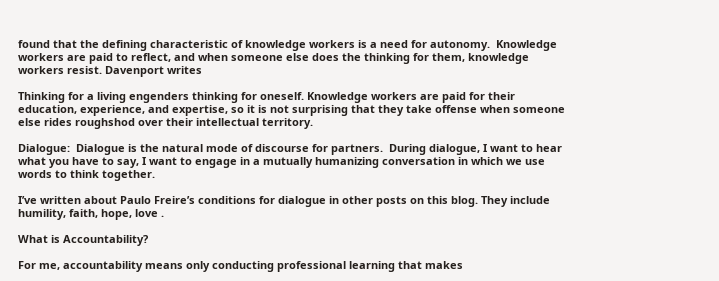found that the defining characteristic of knowledge workers is a need for autonomy.  Knowledge workers are paid to reflect, and when someone else does the thinking for them, knowledge workers resist. Davenport writes

Thinking for a living engenders thinking for oneself. Knowledge workers are paid for their education, experience, and expertise, so it is not surprising that they take offense when someone else rides roughshod over their intellectual territory.

Dialogue:  Dialogue is the natural mode of discourse for partners.  During dialogue, I want to hear what you have to say, I want to engage in a mutually humanizing conversation in which we use words to think together.

I’ve written about Paulo Freire’s conditions for dialogue in other posts on this blog. They include humility, faith, hope, love .

What is Accountability?

For me, accountability means only conducting professional learning that makes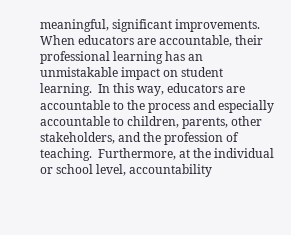meaningful, significant improvements.  When educators are accountable, their professional learning has an unmistakable impact on student learning.  In this way, educators are accountable to the process and especially accountable to children, parents, other stakeholders, and the profession of teaching.  Furthermore, at the individual or school level, accountability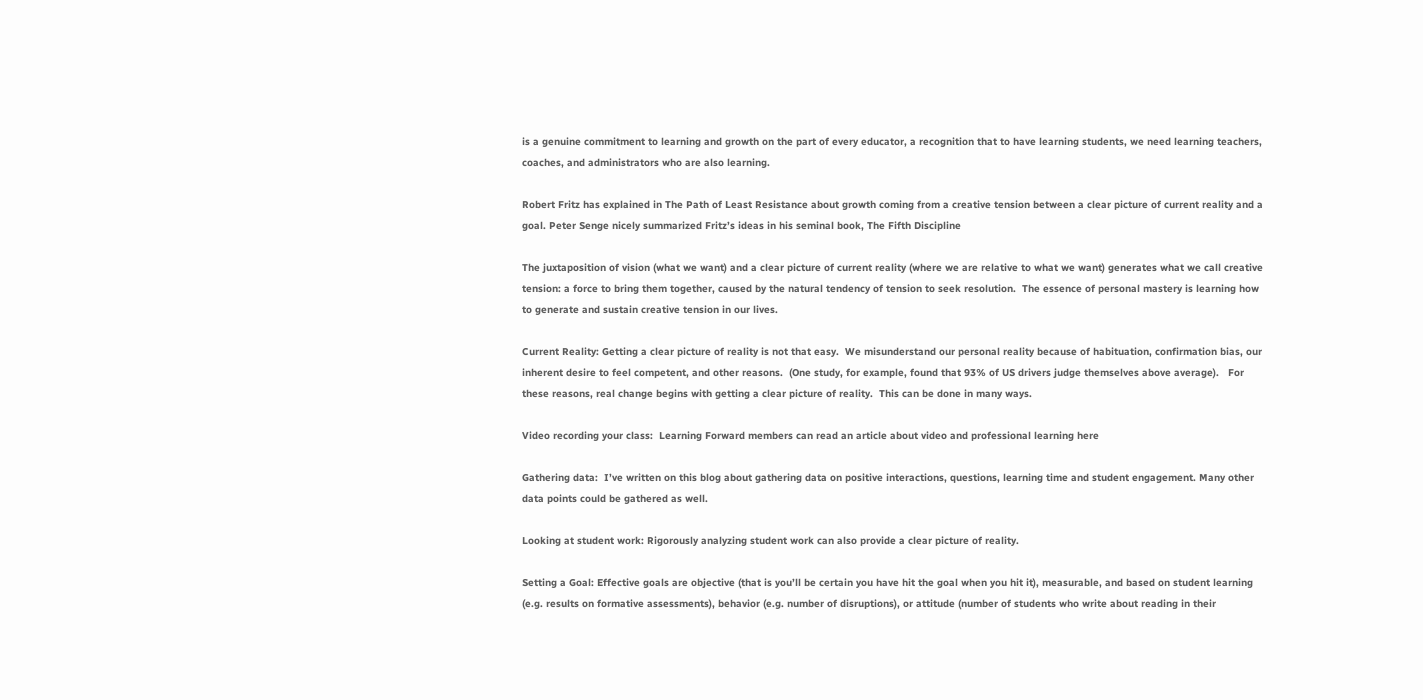is a genuine commitment to learning and growth on the part of every educator, a recognition that to have learning students, we need learning teachers, coaches, and administrators who are also learning.

Robert Fritz has explained in The Path of Least Resistance about growth coming from a creative tension between a clear picture of current reality and a goal. Peter Senge nicely summarized Fritz’s ideas in his seminal book, The Fifth Discipline

The juxtaposition of vision (what we want) and a clear picture of current reality (where we are relative to what we want) generates what we call creative tension: a force to bring them together, caused by the natural tendency of tension to seek resolution.  The essence of personal mastery is learning how to generate and sustain creative tension in our lives.

Current Reality: Getting a clear picture of reality is not that easy.  We misunderstand our personal reality because of habituation, confirmation bias, our inherent desire to feel competent, and other reasons.  (One study, for example, found that 93% of US drivers judge themselves above average).   For these reasons, real change begins with getting a clear picture of reality.  This can be done in many ways.

Video recording your class:  Learning Forward members can read an article about video and professional learning here

Gathering data:  I’ve written on this blog about gathering data on positive interactions, questions, learning time and student engagement. Many other data points could be gathered as well.

Looking at student work: Rigorously analyzing student work can also provide a clear picture of reality.

Setting a Goal: Effective goals are objective (that is you’ll be certain you have hit the goal when you hit it), measurable, and based on student learning (e.g. results on formative assessments), behavior (e.g. number of disruptions), or attitude (number of students who write about reading in their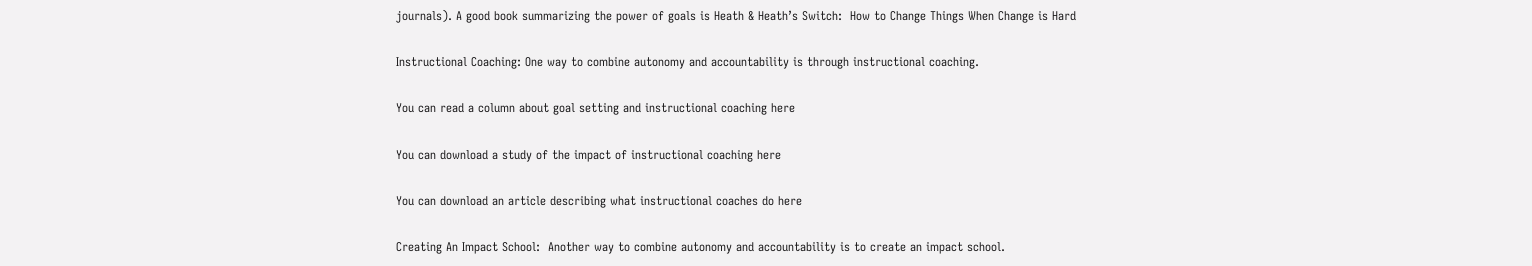journals). A good book summarizing the power of goals is Heath & Heath’s Switch:  How to Change Things When Change is Hard

Instructional Coaching: One way to combine autonomy and accountability is through instructional coaching.

You can read a column about goal setting and instructional coaching here

You can download a study of the impact of instructional coaching here

You can download an article describing what instructional coaches do here

Creating An Impact School:  Another way to combine autonomy and accountability is to create an impact school.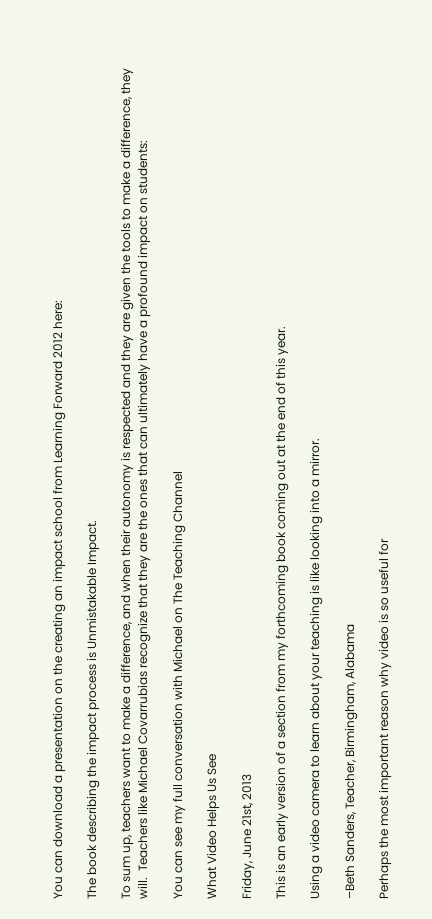You can download a presentation on the creating an impact school from Learning Forward 2012 here:

The book describing the impact process is Unmistakable Impact.

To sum up, teachers want to make a difference, and when their autonomy is respected and they are given the tools to make a difference, they will.  Teachers like Michael Covarrubias recognize that they are the ones that can ultimately have a profound impact on students:

You can see my full conversation with Michael on The Teaching Channel

What Video Helps Us See

Friday, June 21st, 2013

This is an early version of a section from my forthcoming book coming out at the end of this year.

Using a video camera to learn about your teaching is like looking into a mirror.

–Beth Sanders, Teacher, Birmingham, Alabama

Perhaps the most important reason why video is so useful for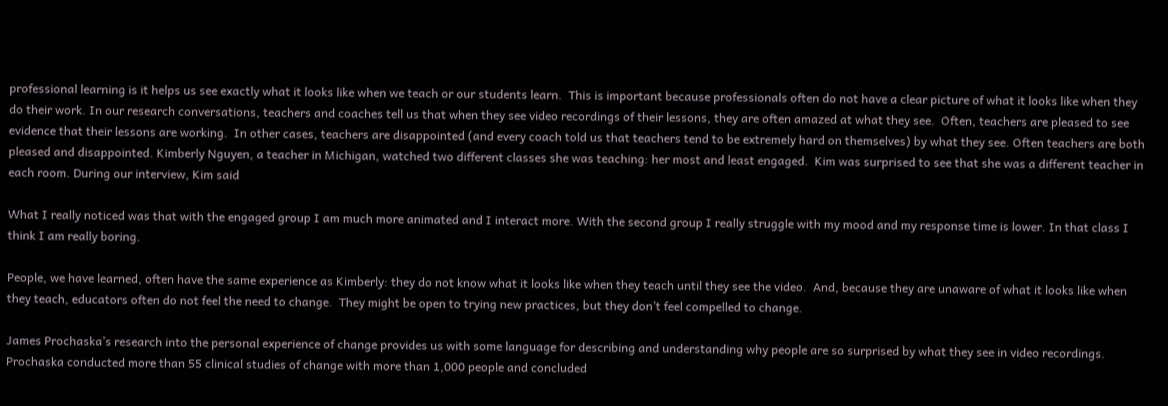professional learning is it helps us see exactly what it looks like when we teach or our students learn.  This is important because professionals often do not have a clear picture of what it looks like when they do their work. In our research conversations, teachers and coaches tell us that when they see video recordings of their lessons, they are often amazed at what they see.  Often, teachers are pleased to see evidence that their lessons are working.  In other cases, teachers are disappointed (and every coach told us that teachers tend to be extremely hard on themselves) by what they see. Often teachers are both pleased and disappointed. Kimberly Nguyen, a teacher in Michigan, watched two different classes she was teaching: her most and least engaged.  Kim was surprised to see that she was a different teacher in each room. During our interview, Kim said

What I really noticed was that with the engaged group I am much more animated and I interact more. With the second group I really struggle with my mood and my response time is lower. In that class I think I am really boring.

People, we have learned, often have the same experience as Kimberly: they do not know what it looks like when they teach until they see the video.  And, because they are unaware of what it looks like when they teach, educators often do not feel the need to change.  They might be open to trying new practices, but they don’t feel compelled to change.

James Prochaska’s research into the personal experience of change provides us with some language for describing and understanding why people are so surprised by what they see in video recordings.  Prochaska conducted more than 55 clinical studies of change with more than 1,000 people and concluded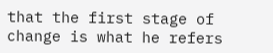that the first stage of change is what he refers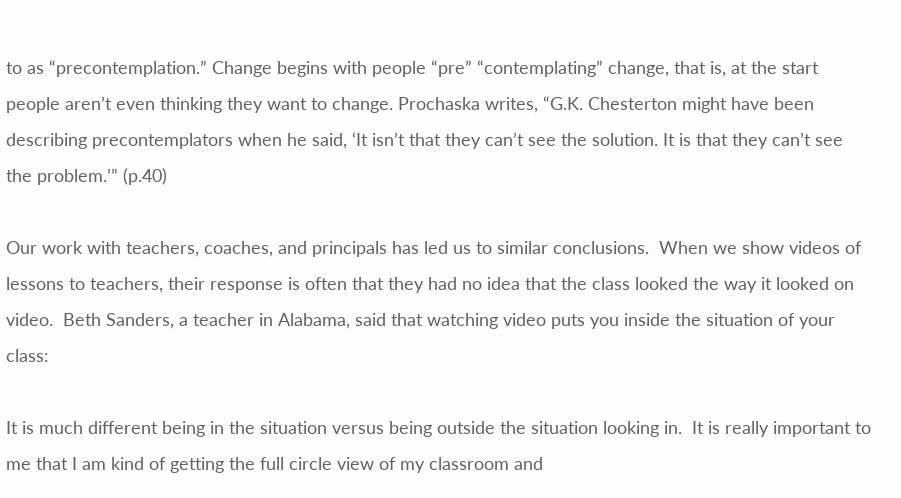to as “precontemplation.” Change begins with people “pre” “contemplating” change, that is, at the start people aren’t even thinking they want to change. Prochaska writes, “G.K. Chesterton might have been describing precontemplators when he said, ‘It isn’t that they can’t see the solution. It is that they can’t see the problem.’” (p.40)

Our work with teachers, coaches, and principals has led us to similar conclusions.  When we show videos of lessons to teachers, their response is often that they had no idea that the class looked the way it looked on video.  Beth Sanders, a teacher in Alabama, said that watching video puts you inside the situation of your class:

It is much different being in the situation versus being outside the situation looking in.  It is really important to me that I am kind of getting the full circle view of my classroom and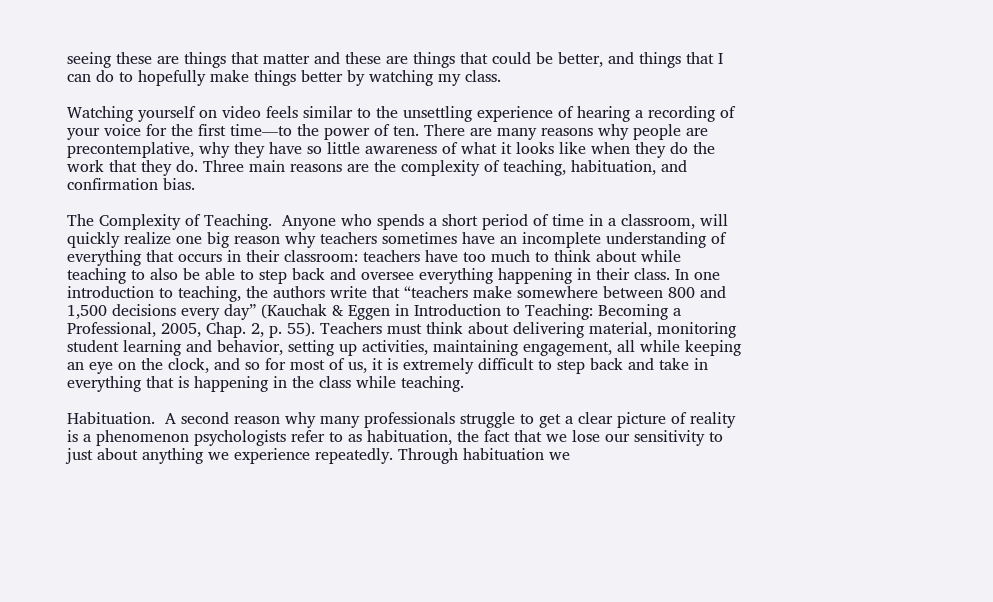seeing these are things that matter and these are things that could be better, and things that I can do to hopefully make things better by watching my class.

Watching yourself on video feels similar to the unsettling experience of hearing a recording of your voice for the first time—to the power of ten. There are many reasons why people are precontemplative, why they have so little awareness of what it looks like when they do the work that they do. Three main reasons are the complexity of teaching, habituation, and confirmation bias.

The Complexity of Teaching.  Anyone who spends a short period of time in a classroom, will quickly realize one big reason why teachers sometimes have an incomplete understanding of everything that occurs in their classroom: teachers have too much to think about while teaching to also be able to step back and oversee everything happening in their class. In one introduction to teaching, the authors write that “teachers make somewhere between 800 and 1,500 decisions every day” (Kauchak & Eggen in Introduction to Teaching: Becoming a Professional, 2005, Chap. 2, p. 55). Teachers must think about delivering material, monitoring student learning and behavior, setting up activities, maintaining engagement, all while keeping an eye on the clock, and so for most of us, it is extremely difficult to step back and take in everything that is happening in the class while teaching.

Habituation.  A second reason why many professionals struggle to get a clear picture of reality is a phenomenon psychologists refer to as habituation, the fact that we lose our sensitivity to just about anything we experience repeatedly. Through habituation we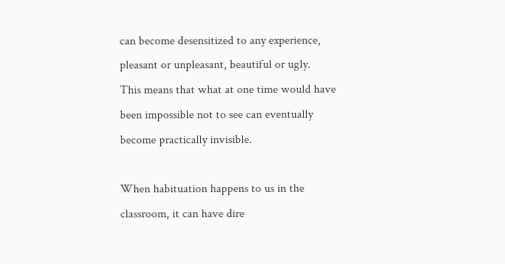can become desensitized to any experience, pleasant or unpleasant, beautiful or ugly.  This means that what at one time would have been impossible not to see can eventually become practically invisible.

When habituation happens to us in the classroom, it can have dire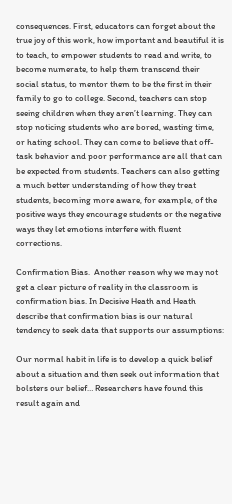consequences. First, educators can forget about the true joy of this work, how important and beautiful it is to teach, to empower students to read and write, to become numerate, to help them transcend their social status, to mentor them to be the first in their family to go to college. Second, teachers can stop seeing children when they aren’t learning. They can stop noticing students who are bored, wasting time, or hating school. They can come to believe that off-task behavior and poor performance are all that can be expected from students. Teachers can also getting a much better understanding of how they treat students, becoming more aware, for example, of the positive ways they encourage students or the negative ways they let emotions interfere with fluent corrections.

Confirmation Bias.  Another reason why we may not get a clear picture of reality in the classroom is confirmation bias. In Decisive Heath and Heath describe that confirmation bias is our natural tendency to seek data that supports our assumptions:

Our normal habit in life is to develop a quick belief about a situation and then seek out information that bolsters our belief… Researchers have found this result again and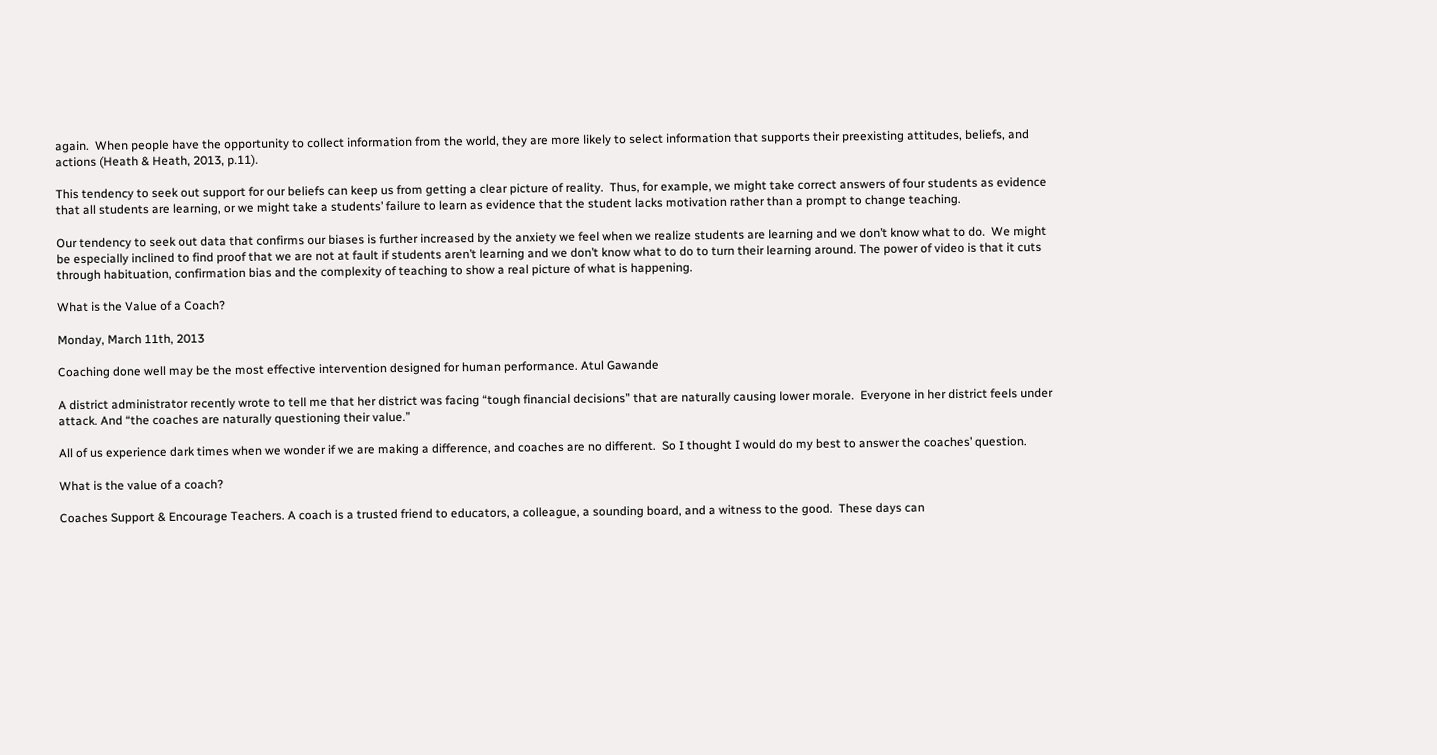again.  When people have the opportunity to collect information from the world, they are more likely to select information that supports their preexisting attitudes, beliefs, and actions (Heath & Heath, 2013, p.11).

This tendency to seek out support for our beliefs can keep us from getting a clear picture of reality.  Thus, for example, we might take correct answers of four students as evidence that all students are learning, or we might take a students’ failure to learn as evidence that the student lacks motivation rather than a prompt to change teaching.

Our tendency to seek out data that confirms our biases is further increased by the anxiety we feel when we realize students are learning and we don’t know what to do.  We might be especially inclined to find proof that we are not at fault if students aren’t learning and we don’t know what to do to turn their learning around. The power of video is that it cuts through habituation, confirmation bias and the complexity of teaching to show a real picture of what is happening.

What is the Value of a Coach?

Monday, March 11th, 2013

Coaching done well may be the most effective intervention designed for human performance. Atul Gawande

A district administrator recently wrote to tell me that her district was facing “tough financial decisions” that are naturally causing lower morale.  Everyone in her district feels under attack. And “the coaches are naturally questioning their value.”

All of us experience dark times when we wonder if we are making a difference, and coaches are no different.  So I thought I would do my best to answer the coaches’ question.

What is the value of a coach?

Coaches Support & Encourage Teachers. A coach is a trusted friend to educators, a colleague, a sounding board, and a witness to the good.  These days can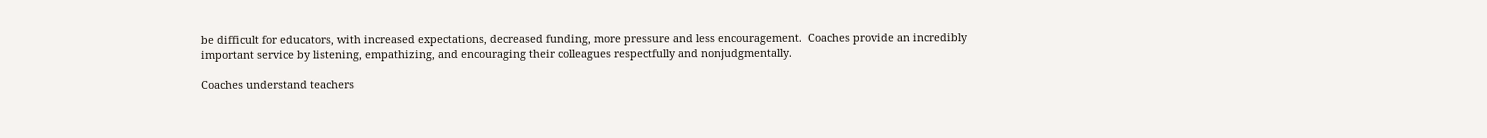be difficult for educators, with increased expectations, decreased funding, more pressure and less encouragement.  Coaches provide an incredibly important service by listening, empathizing, and encouraging their colleagues respectfully and nonjudgmentally.

Coaches understand teachers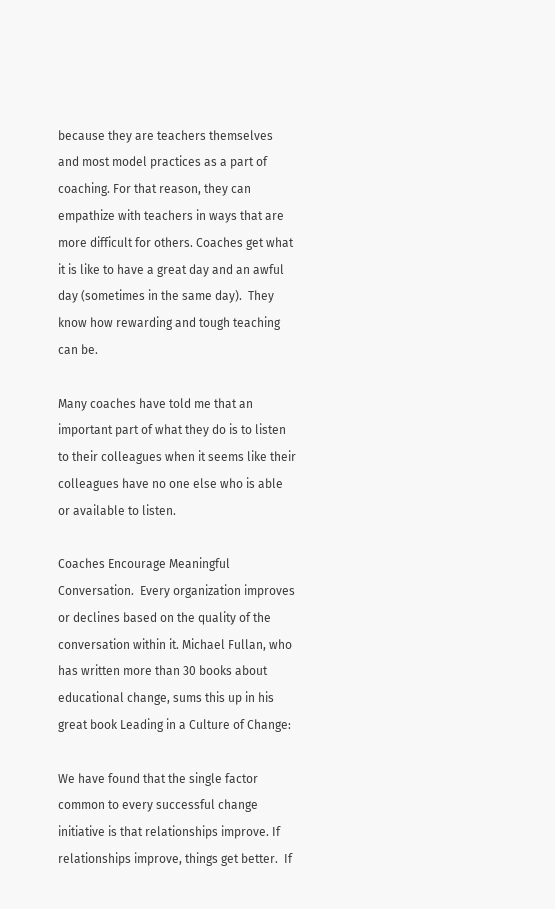because they are teachers themselves and most model practices as a part of coaching. For that reason, they can empathize with teachers in ways that are more difficult for others. Coaches get what it is like to have a great day and an awful day (sometimes in the same day).  They know how rewarding and tough teaching can be.

Many coaches have told me that an important part of what they do is to listen to their colleagues when it seems like their colleagues have no one else who is able or available to listen.

Coaches Encourage Meaningful Conversation.  Every organization improves or declines based on the quality of the conversation within it. Michael Fullan, who has written more than 30 books about educational change, sums this up in his great book Leading in a Culture of Change:

We have found that the single factor common to every successful change initiative is that relationships improve. If relationships improve, things get better.  If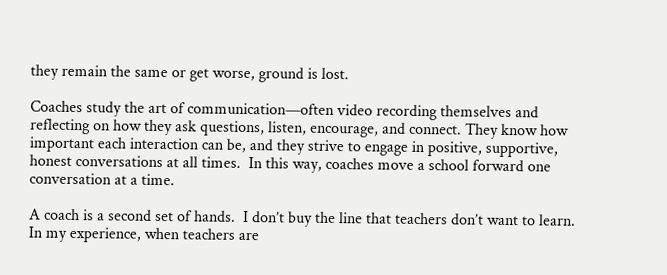they remain the same or get worse, ground is lost.

Coaches study the art of communication—often video recording themselves and reflecting on how they ask questions, listen, encourage, and connect. They know how important each interaction can be, and they strive to engage in positive, supportive, honest conversations at all times.  In this way, coaches move a school forward one conversation at a time.

A coach is a second set of hands.  I don’t buy the line that teachers don’t want to learn.  In my experience, when teachers are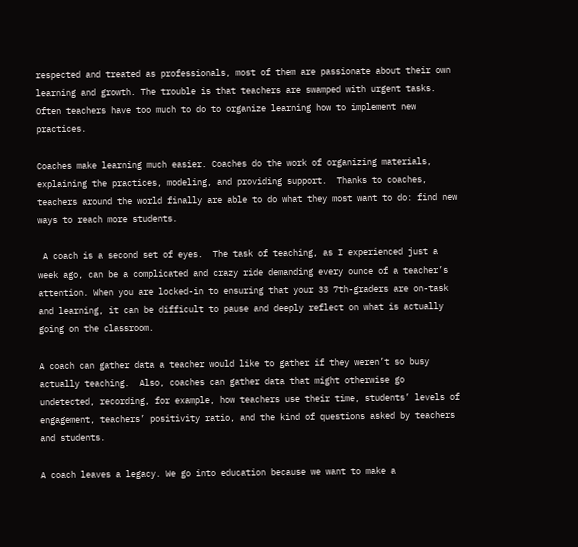respected and treated as professionals, most of them are passionate about their own learning and growth. The trouble is that teachers are swamped with urgent tasks. Often teachers have too much to do to organize learning how to implement new practices.

Coaches make learning much easier. Coaches do the work of organizing materials, explaining the practices, modeling, and providing support.  Thanks to coaches, teachers around the world finally are able to do what they most want to do: find new ways to reach more students.

 A coach is a second set of eyes.  The task of teaching, as I experienced just a week ago, can be a complicated and crazy ride demanding every ounce of a teacher’s attention. When you are locked-in to ensuring that your 33 7th-graders are on-task and learning, it can be difficult to pause and deeply reflect on what is actually going on the classroom.

A coach can gather data a teacher would like to gather if they weren’t so busy actually teaching.  Also, coaches can gather data that might otherwise go undetected, recording, for example, how teachers use their time, students’ levels of engagement, teachers’ positivity ratio, and the kind of questions asked by teachers and students.

A coach leaves a legacy. We go into education because we want to make a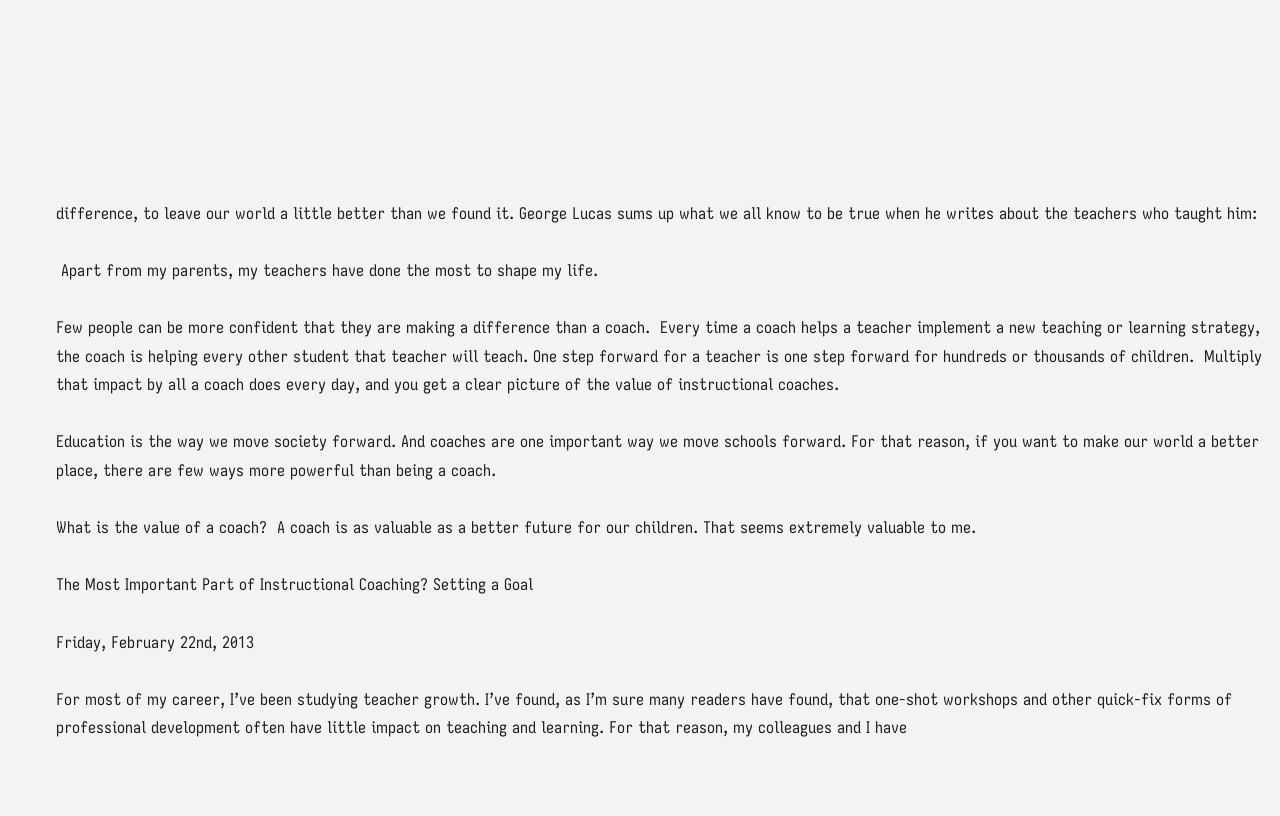difference, to leave our world a little better than we found it. George Lucas sums up what we all know to be true when he writes about the teachers who taught him:

 Apart from my parents, my teachers have done the most to shape my life.

Few people can be more confident that they are making a difference than a coach.  Every time a coach helps a teacher implement a new teaching or learning strategy, the coach is helping every other student that teacher will teach. One step forward for a teacher is one step forward for hundreds or thousands of children.  Multiply that impact by all a coach does every day, and you get a clear picture of the value of instructional coaches.

Education is the way we move society forward. And coaches are one important way we move schools forward. For that reason, if you want to make our world a better place, there are few ways more powerful than being a coach.

What is the value of a coach?  A coach is as valuable as a better future for our children. That seems extremely valuable to me.

The Most Important Part of Instructional Coaching? Setting a Goal

Friday, February 22nd, 2013

For most of my career, I’ve been studying teacher growth. I’ve found, as I’m sure many readers have found, that one-shot workshops and other quick-fix forms of professional development often have little impact on teaching and learning. For that reason, my colleagues and I have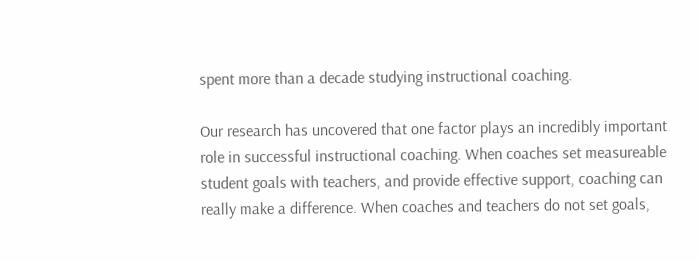spent more than a decade studying instructional coaching.

Our research has uncovered that one factor plays an incredibly important role in successful instructional coaching. When coaches set measureable student goals with teachers, and provide effective support, coaching can really make a difference. When coaches and teachers do not set goals,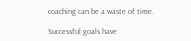coaching can be a waste of time.

Successful goals have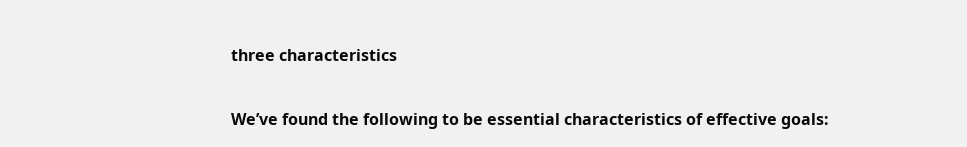three characteristics

We’ve found the following to be essential characteristics of effective goals: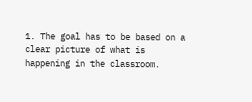1. The goal has to be based on a clear picture of what is happening in the classroom.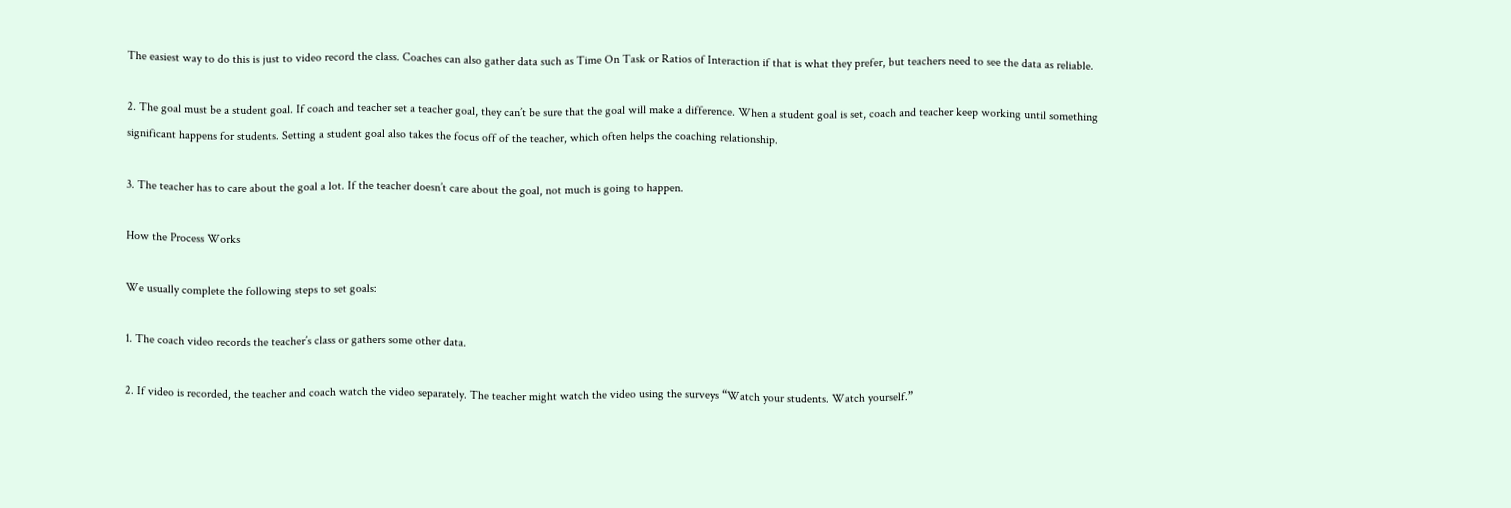The easiest way to do this is just to video record the class. Coaches can also gather data such as Time On Task or Ratios of Interaction if that is what they prefer, but teachers need to see the data as reliable.

2. The goal must be a student goal. If coach and teacher set a teacher goal, they can’t be sure that the goal will make a difference. When a student goal is set, coach and teacher keep working until something significant happens for students. Setting a student goal also takes the focus off of the teacher, which often helps the coaching relationship.

3. The teacher has to care about the goal a lot. If the teacher doesn’t care about the goal, not much is going to happen.

How the Process Works

We usually complete the following steps to set goals:

1. The coach video records the teacher’s class or gathers some other data.

2. If video is recorded, the teacher and coach watch the video separately. The teacher might watch the video using the surveys “Watch your students. Watch yourself.”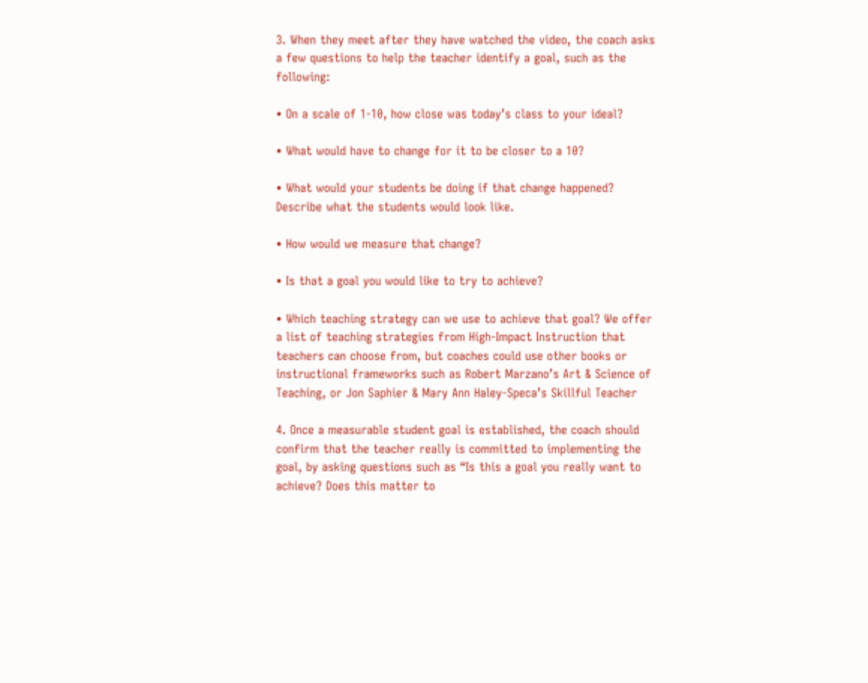3. When they meet after they have watched the video, the coach asks a few questions to help the teacher identify a goal, such as the following:

• On a scale of 1-10, how close was today’s class to your ideal?

• What would have to change for it to be closer to a 10?

• What would your students be doing if that change happened? Describe what the students would look like.

• How would we measure that change?

• Is that a goal you would like to try to achieve?

• Which teaching strategy can we use to achieve that goal? We offer a list of teaching strategies from High-Impact Instruction that teachers can choose from, but coaches could use other books or instructional frameworks such as Robert Marzano’s Art & Science of Teaching, or Jon Saphier & Mary Ann Haley-Speca’s Skillful Teacher

4. Once a measurable student goal is established, the coach should confirm that the teacher really is committed to implementing the goal, by asking questions such as “Is this a goal you really want to achieve? Does this matter to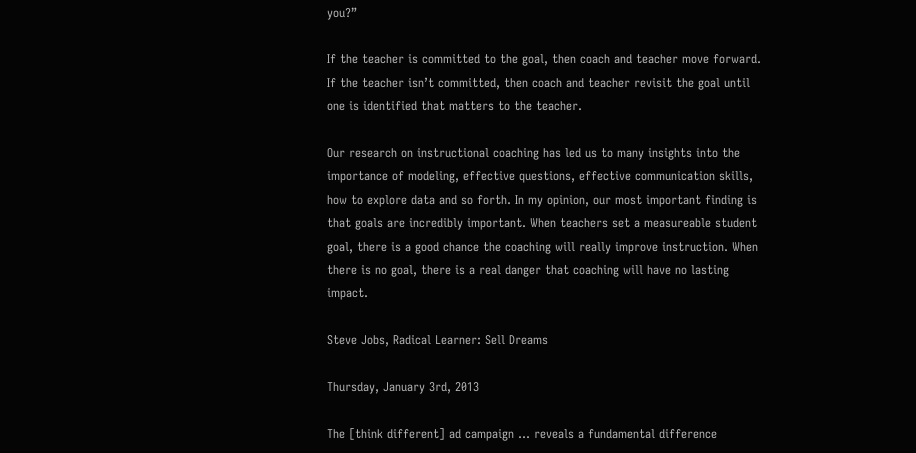you?”

If the teacher is committed to the goal, then coach and teacher move forward. If the teacher isn’t committed, then coach and teacher revisit the goal until one is identified that matters to the teacher.

Our research on instructional coaching has led us to many insights into the importance of modeling, effective questions, effective communication skills, how to explore data and so forth. In my opinion, our most important finding is that goals are incredibly important. When teachers set a measureable student goal, there is a good chance the coaching will really improve instruction. When there is no goal, there is a real danger that coaching will have no lasting impact.

Steve Jobs, Radical Learner: Sell Dreams

Thursday, January 3rd, 2013

The [think different] ad campaign … reveals a fundamental difference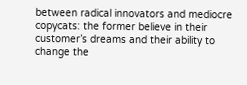between radical innovators and mediocre copycats: the former believe in their customer’s dreams and their ability to change the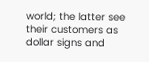world; the latter see their customers as dollar signs and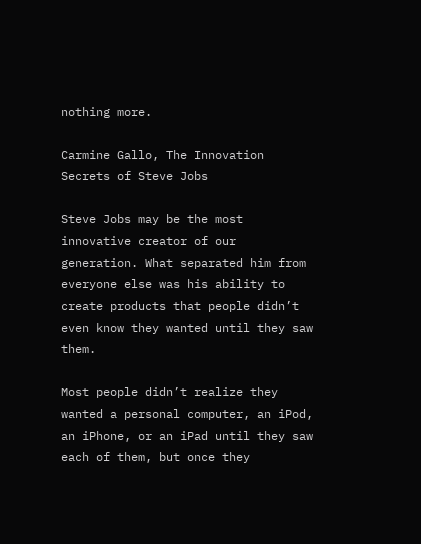nothing more.

Carmine Gallo, The Innovation Secrets of Steve Jobs

Steve Jobs may be the most innovative creator of our generation. What separated him from everyone else was his ability to create products that people didn’t even know they wanted until they saw them.

Most people didn’t realize they wanted a personal computer, an iPod, an iPhone, or an iPad until they saw each of them, but once they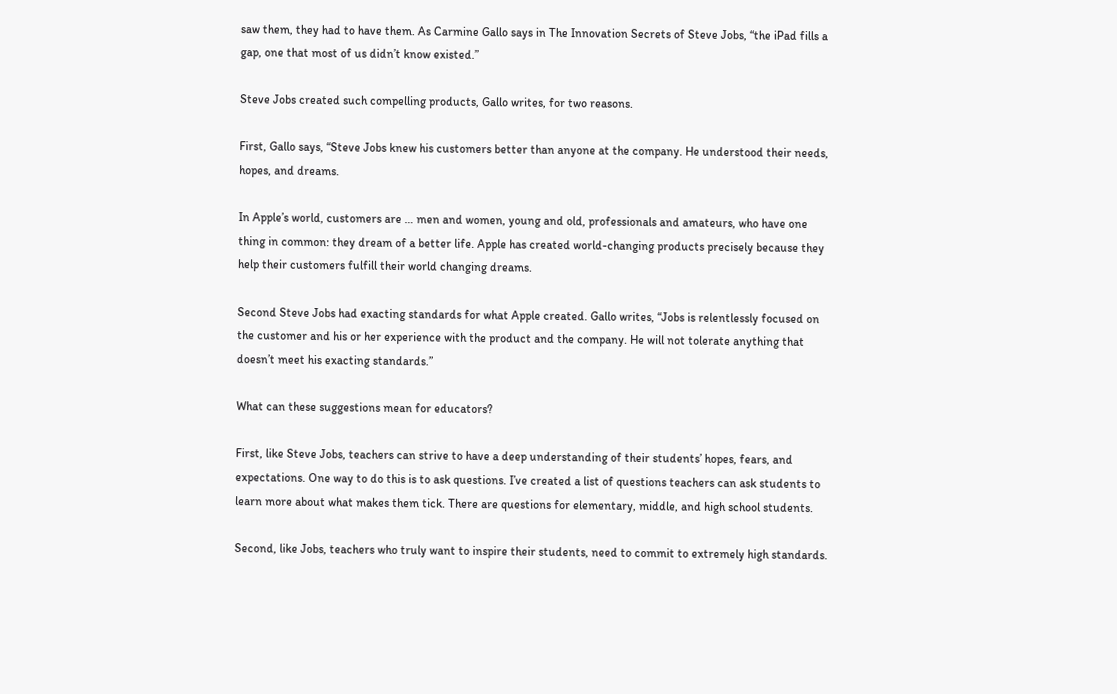saw them, they had to have them. As Carmine Gallo says in The Innovation Secrets of Steve Jobs, “the iPad fills a gap, one that most of us didn’t know existed.”

Steve Jobs created such compelling products, Gallo writes, for two reasons.

First, Gallo says, “Steve Jobs knew his customers better than anyone at the company. He understood their needs, hopes, and dreams.

In Apple’s world, customers are … men and women, young and old, professionals and amateurs, who have one thing in common: they dream of a better life. Apple has created world-changing products precisely because they help their customers fulfill their world changing dreams.

Second Steve Jobs had exacting standards for what Apple created. Gallo writes, “Jobs is relentlessly focused on the customer and his or her experience with the product and the company. He will not tolerate anything that doesn’t meet his exacting standards.”

What can these suggestions mean for educators?

First, like Steve Jobs, teachers can strive to have a deep understanding of their students’ hopes, fears, and expectations. One way to do this is to ask questions. I’ve created a list of questions teachers can ask students to learn more about what makes them tick. There are questions for elementary, middle, and high school students.

Second, like Jobs, teachers who truly want to inspire their students, need to commit to extremely high standards.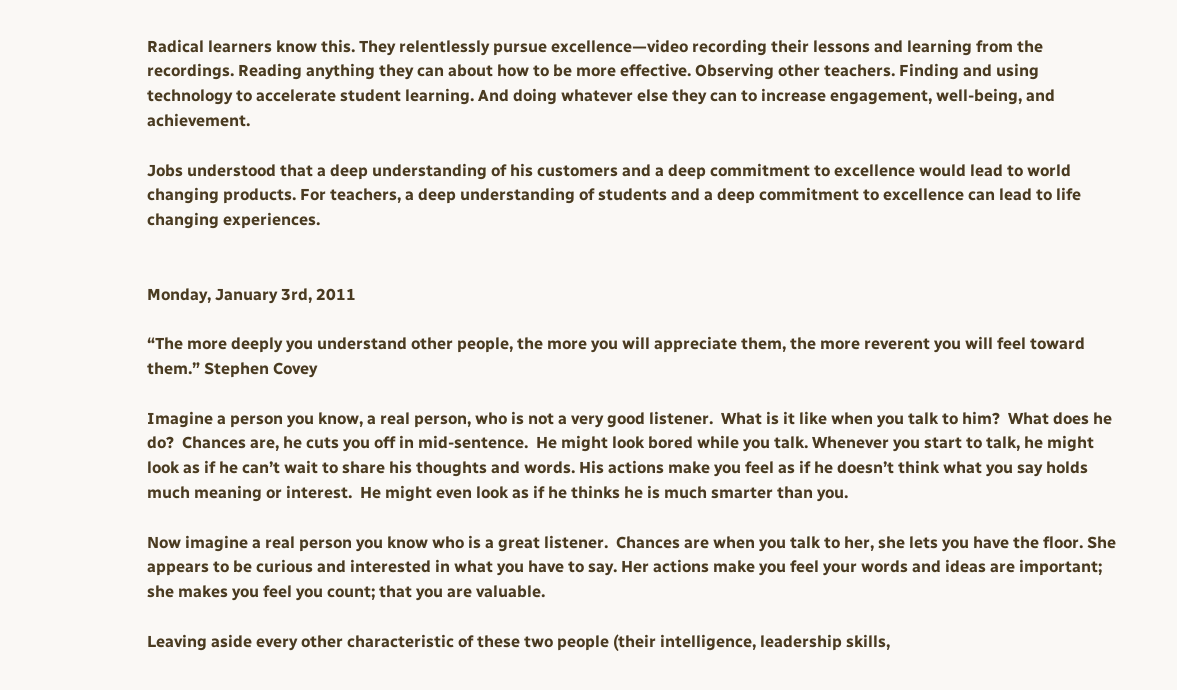Radical learners know this. They relentlessly pursue excellence—video recording their lessons and learning from the recordings. Reading anything they can about how to be more effective. Observing other teachers. Finding and using technology to accelerate student learning. And doing whatever else they can to increase engagement, well-being, and achievement.

Jobs understood that a deep understanding of his customers and a deep commitment to excellence would lead to world changing products. For teachers, a deep understanding of students and a deep commitment to excellence can lead to life changing experiences.


Monday, January 3rd, 2011

“The more deeply you understand other people, the more you will appreciate them, the more reverent you will feel toward them.” Stephen Covey

Imagine a person you know, a real person, who is not a very good listener.  What is it like when you talk to him?  What does he do?  Chances are, he cuts you off in mid-sentence.  He might look bored while you talk. Whenever you start to talk, he might look as if he can’t wait to share his thoughts and words. His actions make you feel as if he doesn’t think what you say holds much meaning or interest.  He might even look as if he thinks he is much smarter than you.

Now imagine a real person you know who is a great listener.  Chances are when you talk to her, she lets you have the floor. She appears to be curious and interested in what you have to say. Her actions make you feel your words and ideas are important; she makes you feel you count; that you are valuable.

Leaving aside every other characteristic of these two people (their intelligence, leadership skills,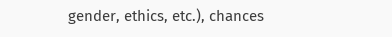gender, ethics, etc.), chances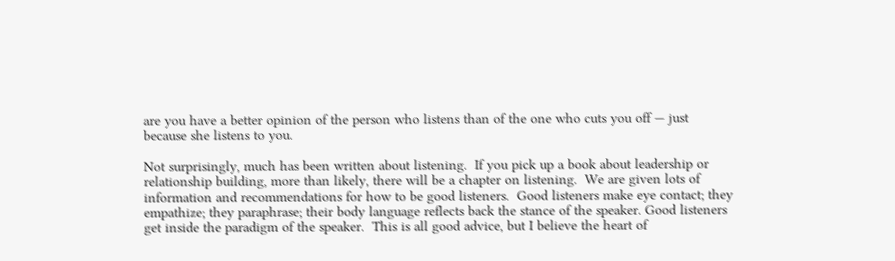are you have a better opinion of the person who listens than of the one who cuts you off — just because she listens to you.

Not surprisingly, much has been written about listening.  If you pick up a book about leadership or relationship building, more than likely, there will be a chapter on listening.  We are given lots of information and recommendations for how to be good listeners.  Good listeners make eye contact; they empathize; they paraphrase; their body language reflects back the stance of the speaker. Good listeners get inside the paradigm of the speaker.  This is all good advice, but I believe the heart of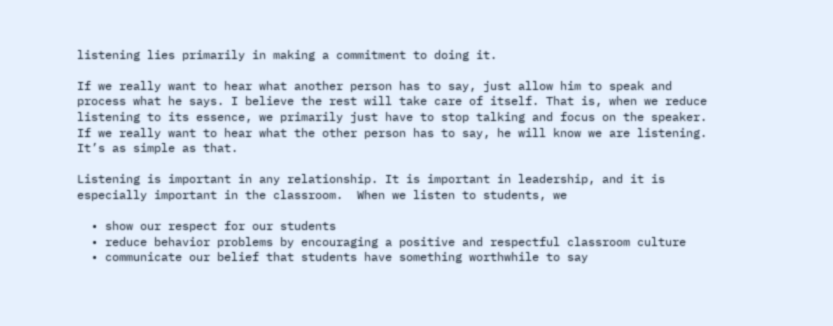listening lies primarily in making a commitment to doing it.

If we really want to hear what another person has to say, just allow him to speak and process what he says. I believe the rest will take care of itself. That is, when we reduce listening to its essence, we primarily just have to stop talking and focus on the speaker.  If we really want to hear what the other person has to say, he will know we are listening. It’s as simple as that.

Listening is important in any relationship. It is important in leadership, and it is especially important in the classroom.  When we listen to students, we

  • show our respect for our students
  • reduce behavior problems by encouraging a positive and respectful classroom culture
  • communicate our belief that students have something worthwhile to say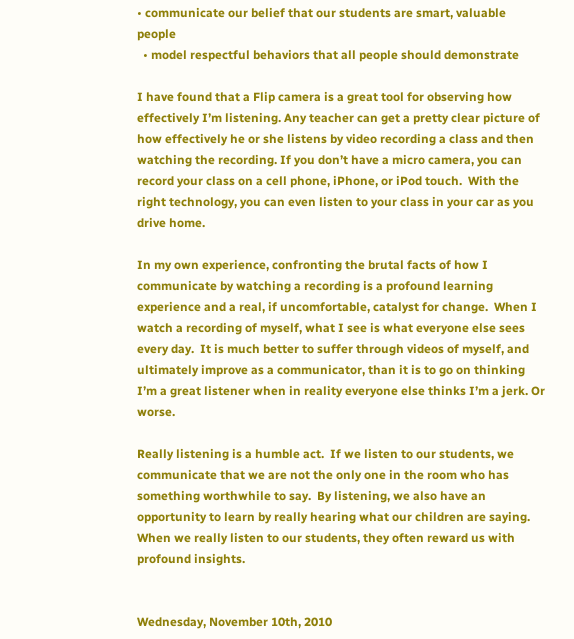• communicate our belief that our students are smart, valuable people
  • model respectful behaviors that all people should demonstrate

I have found that a Flip camera is a great tool for observing how effectively I’m listening. Any teacher can get a pretty clear picture of how effectively he or she listens by video recording a class and then watching the recording. If you don’t have a micro camera, you can record your class on a cell phone, iPhone, or iPod touch.  With the right technology, you can even listen to your class in your car as you drive home.

In my own experience, confronting the brutal facts of how I communicate by watching a recording is a profound learning experience and a real, if uncomfortable, catalyst for change.  When I watch a recording of myself, what I see is what everyone else sees every day.  It is much better to suffer through videos of myself, and ultimately improve as a communicator, than it is to go on thinking I’m a great listener when in reality everyone else thinks I’m a jerk. Or worse.

Really listening is a humble act.  If we listen to our students, we communicate that we are not the only one in the room who has something worthwhile to say.  By listening, we also have an opportunity to learn by really hearing what our children are saying.  When we really listen to our students, they often reward us with profound insights.


Wednesday, November 10th, 2010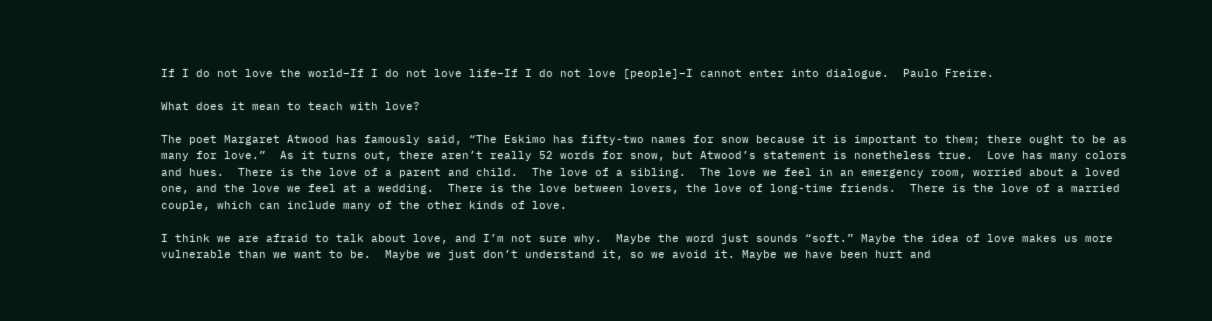If I do not love the world–If I do not love life–If I do not love [people]–I cannot enter into dialogue.  Paulo Freire.

What does it mean to teach with love?

The poet Margaret Atwood has famously said, “The Eskimo has fifty-two names for snow because it is important to them; there ought to be as many for love.”  As it turns out, there aren’t really 52 words for snow, but Atwood’s statement is nonetheless true.  Love has many colors and hues.  There is the love of a parent and child.  The love of a sibling.  The love we feel in an emergency room, worried about a loved one, and the love we feel at a wedding.  There is the love between lovers, the love of long-time friends.  There is the love of a married couple, which can include many of the other kinds of love.

I think we are afraid to talk about love, and I’m not sure why.  Maybe the word just sounds “soft.” Maybe the idea of love makes us more vulnerable than we want to be.  Maybe we just don’t understand it, so we avoid it. Maybe we have been hurt and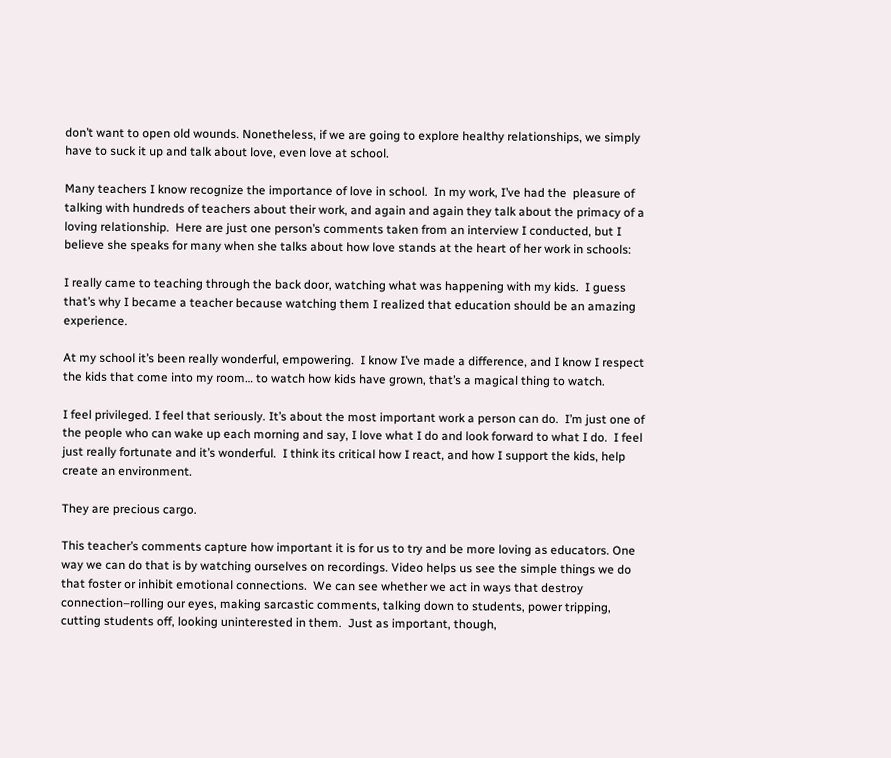don’t want to open old wounds. Nonetheless, if we are going to explore healthy relationships, we simply have to suck it up and talk about love, even love at school.

Many teachers I know recognize the importance of love in school.  In my work, I’ve had the  pleasure of talking with hundreds of teachers about their work, and again and again they talk about the primacy of a loving relationship.  Here are just one person’s comments taken from an interview I conducted, but I believe she speaks for many when she talks about how love stands at the heart of her work in schools:

I really came to teaching through the back door, watching what was happening with my kids.  I guess that’s why I became a teacher because watching them I realized that education should be an amazing experience.

At my school it’s been really wonderful, empowering.  I know I’ve made a difference, and I know I respect the kids that come into my room… to watch how kids have grown, that’s a magical thing to watch.

I feel privileged. I feel that seriously. It’s about the most important work a person can do.  I’m just one of the people who can wake up each morning and say, I love what I do and look forward to what I do.  I feel just really fortunate and it’s wonderful.  I think its critical how I react, and how I support the kids, help create an environment.

They are precious cargo.

This teacher’s comments capture how important it is for us to try and be more loving as educators. One way we can do that is by watching ourselves on recordings. Video helps us see the simple things we do that foster or inhibit emotional connections.  We can see whether we act in ways that destroy connection–rolling our eyes, making sarcastic comments, talking down to students, power tripping, cutting students off, looking uninterested in them.  Just as important, though,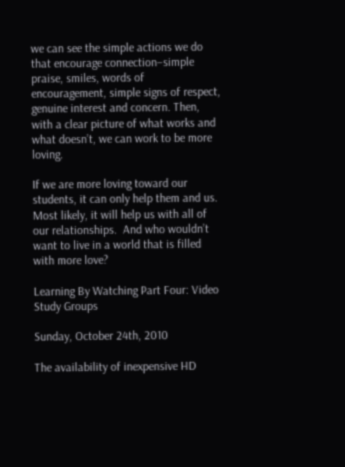we can see the simple actions we do that encourage connection–simple praise, smiles, words of encouragement, simple signs of respect, genuine interest and concern. Then, with a clear picture of what works and what doesn’t, we can work to be more loving.

If we are more loving toward our students, it can only help them and us.  Most likely, it will help us with all of our relationships.  And who wouldn’t want to live in a world that is filled with more love?

Learning By Watching Part Four: Video Study Groups

Sunday, October 24th, 2010

The availability of inexpensive HD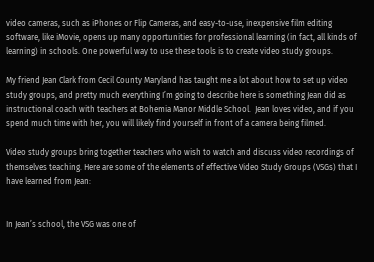video cameras, such as iPhones or Flip Cameras, and easy-to-use, inexpensive film editing software, like iMovie, opens up many opportunities for professional learning (in fact, all kinds of learning) in schools. One powerful way to use these tools is to create video study groups.

My friend Jean Clark from Cecil County Maryland has taught me a lot about how to set up video study groups, and pretty much everything I’m going to describe here is something Jean did as instructional coach with teachers at Bohemia Manor Middle School.  Jean loves video, and if you spend much time with her, you will likely find yourself in front of a camera being filmed.

Video study groups bring together teachers who wish to watch and discuss video recordings of themselves teaching. Here are some of the elements of effective Video Study Groups (VSGs) that I have learned from Jean:


In Jean’s school, the VSG was one of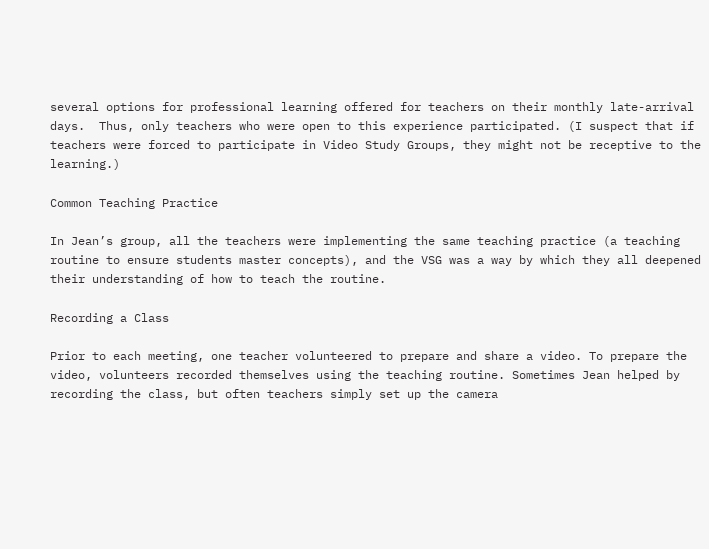several options for professional learning offered for teachers on their monthly late-arrival days.  Thus, only teachers who were open to this experience participated. (I suspect that if teachers were forced to participate in Video Study Groups, they might not be receptive to the learning.)

Common Teaching Practice

In Jean’s group, all the teachers were implementing the same teaching practice (a teaching routine to ensure students master concepts), and the VSG was a way by which they all deepened their understanding of how to teach the routine.

Recording a Class

Prior to each meeting, one teacher volunteered to prepare and share a video. To prepare the video, volunteers recorded themselves using the teaching routine. Sometimes Jean helped by recording the class, but often teachers simply set up the camera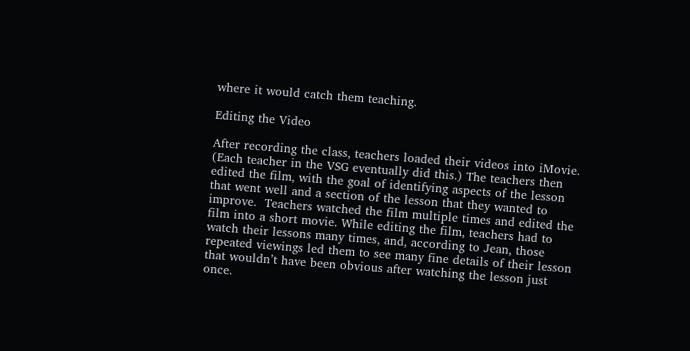where it would catch them teaching.

Editing the Video

After recording the class, teachers loaded their videos into iMovie.  (Each teacher in the VSG eventually did this.) The teachers then edited the film, with the goal of identifying aspects of the lesson that went well and a section of the lesson that they wanted to improve.  Teachers watched the film multiple times and edited the film into a short movie. While editing the film, teachers had to watch their lessons many times, and, according to Jean, those repeated viewings led them to see many fine details of their lesson that wouldn’t have been obvious after watching the lesson just once.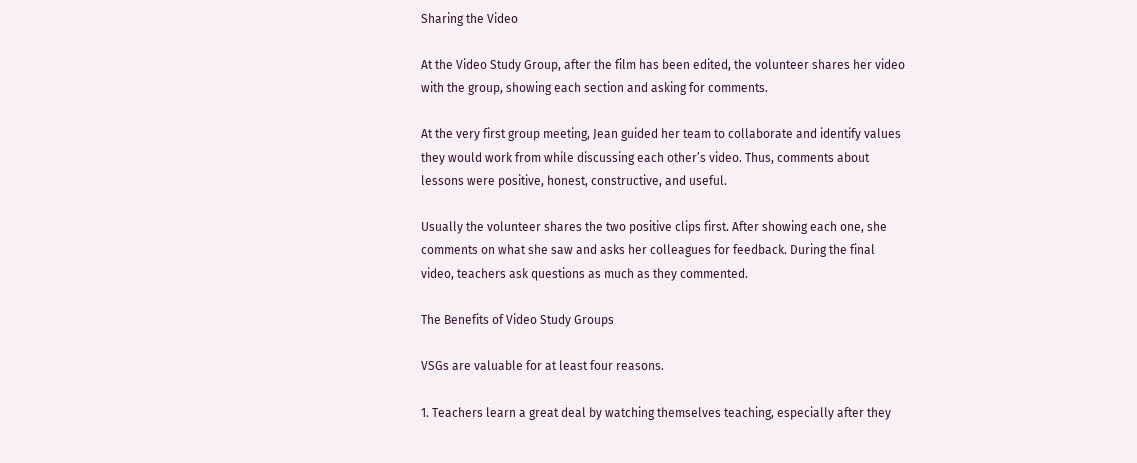Sharing the Video

At the Video Study Group, after the film has been edited, the volunteer shares her video with the group, showing each section and asking for comments.

At the very first group meeting, Jean guided her team to collaborate and identify values they would work from while discussing each other’s video. Thus, comments about lessons were positive, honest, constructive, and useful.

Usually the volunteer shares the two positive clips first. After showing each one, she comments on what she saw and asks her colleagues for feedback. During the final video, teachers ask questions as much as they commented.

The Benefits of Video Study Groups

VSGs are valuable for at least four reasons.

1. Teachers learn a great deal by watching themselves teaching, especially after they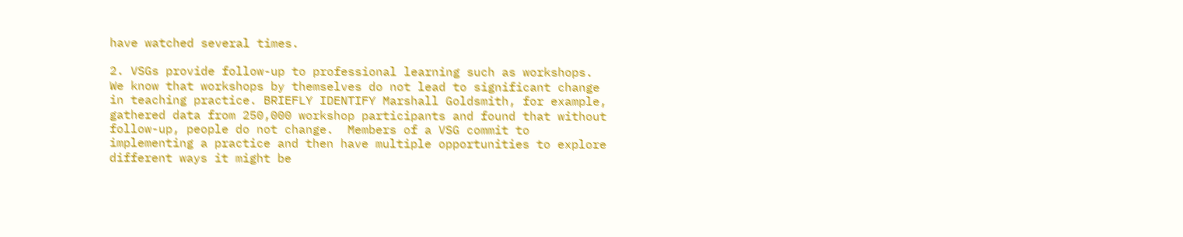have watched several times.

2. VSGs provide follow-up to professional learning such as workshops.  We know that workshops by themselves do not lead to significant change in teaching practice. BRIEFLY IDENTIFY Marshall Goldsmith, for example, gathered data from 250,000 workshop participants and found that without follow-up, people do not change.  Members of a VSG commit to implementing a practice and then have multiple opportunities to explore different ways it might be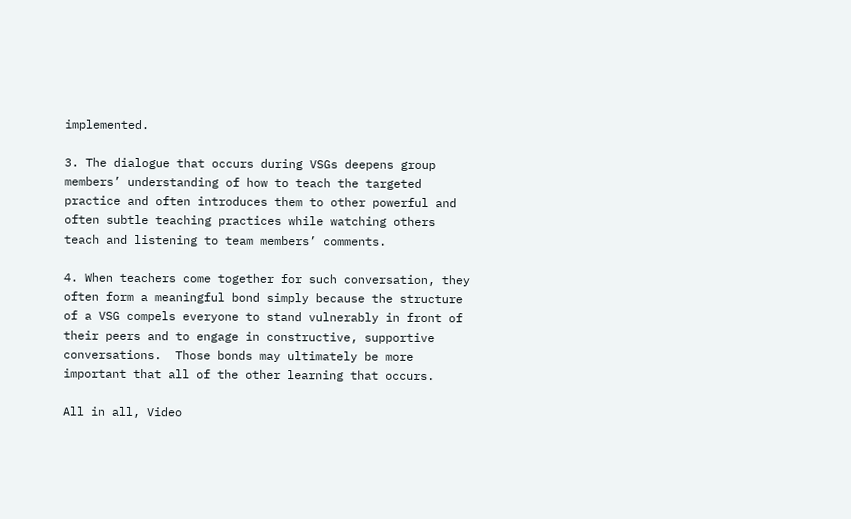implemented.

3. The dialogue that occurs during VSGs deepens group members’ understanding of how to teach the targeted practice and often introduces them to other powerful and often subtle teaching practices while watching others teach and listening to team members’ comments.

4. When teachers come together for such conversation, they often form a meaningful bond simply because the structure of a VSG compels everyone to stand vulnerably in front of their peers and to engage in constructive, supportive conversations.  Those bonds may ultimately be more important that all of the other learning that occurs.

All in all, Video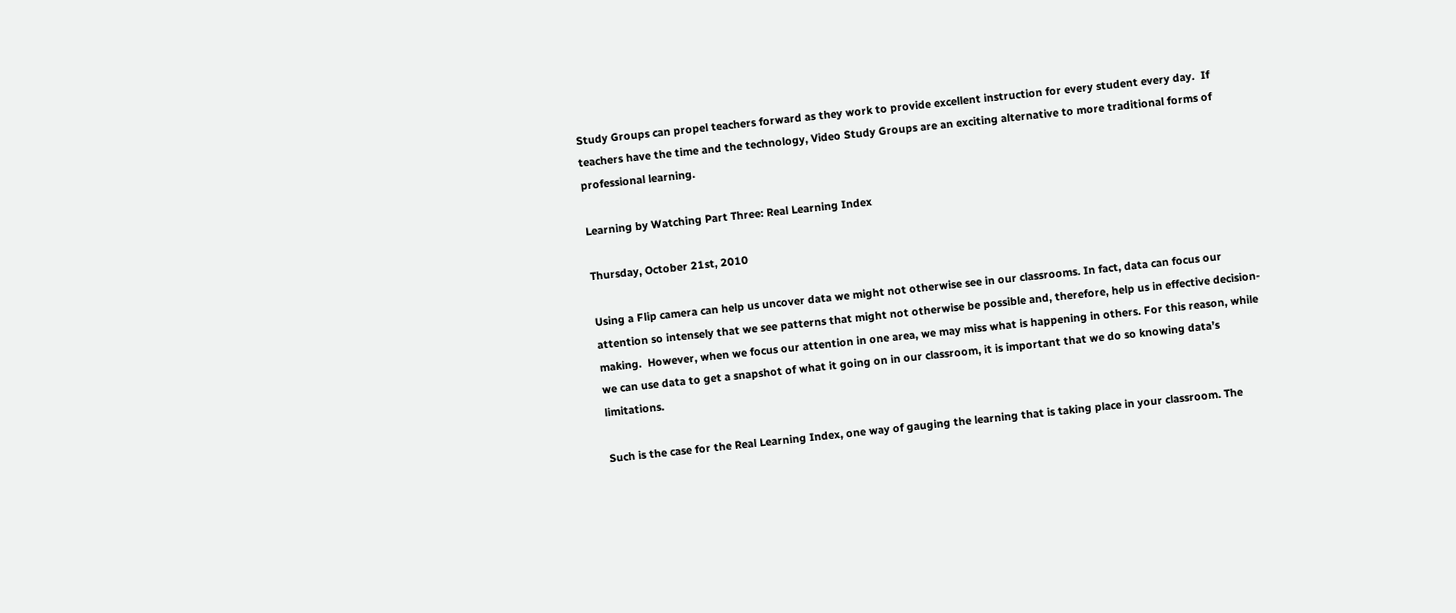Study Groups can propel teachers forward as they work to provide excellent instruction for every student every day.  If teachers have the time and the technology, Video Study Groups are an exciting alternative to more traditional forms of professional learning.

Learning by Watching Part Three: Real Learning Index

Thursday, October 21st, 2010

Using a Flip camera can help us uncover data we might not otherwise see in our classrooms. In fact, data can focus our attention so intensely that we see patterns that might not otherwise be possible and, therefore, help us in effective decision-making.  However, when we focus our attention in one area, we may miss what is happening in others. For this reason, while we can use data to get a snapshot of what it going on in our classroom, it is important that we do so knowing data’s limitations.

Such is the case for the Real Learning Index, one way of gauging the learning that is taking place in your classroom. The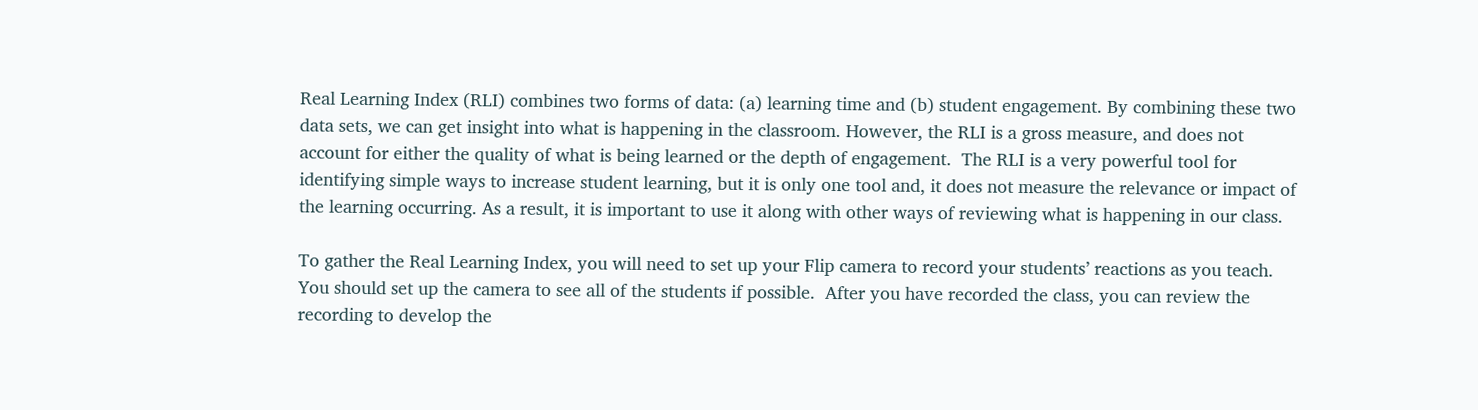Real Learning Index (RLI) combines two forms of data: (a) learning time and (b) student engagement. By combining these two data sets, we can get insight into what is happening in the classroom. However, the RLI is a gross measure, and does not account for either the quality of what is being learned or the depth of engagement.  The RLI is a very powerful tool for identifying simple ways to increase student learning, but it is only one tool and, it does not measure the relevance or impact of the learning occurring. As a result, it is important to use it along with other ways of reviewing what is happening in our class.

To gather the Real Learning Index, you will need to set up your Flip camera to record your students’ reactions as you teach. You should set up the camera to see all of the students if possible.  After you have recorded the class, you can review the recording to develop the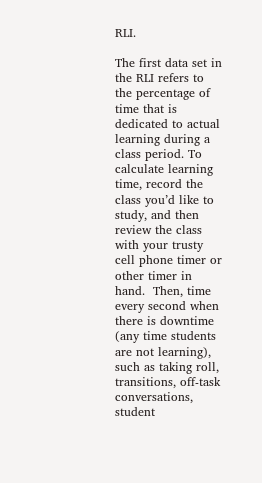RLI.

The first data set in the RLI refers to the percentage of time that is dedicated to actual learning during a class period. To calculate learning time, record the class you’d like to study, and then review the class with your trusty cell phone timer or other timer in hand.  Then, time every second when there is downtime (any time students are not learning), such as taking roll, transitions, off-task conversations, student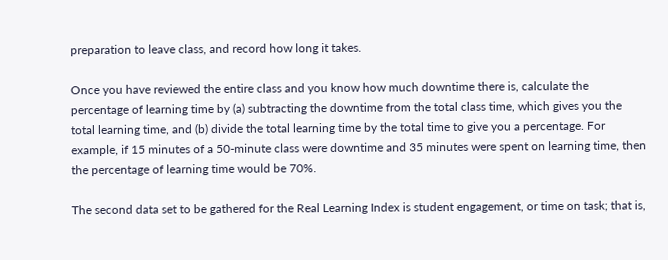preparation to leave class, and record how long it takes.

Once you have reviewed the entire class and you know how much downtime there is, calculate the percentage of learning time by (a) subtracting the downtime from the total class time, which gives you the total learning time, and (b) divide the total learning time by the total time to give you a percentage. For example, if 15 minutes of a 50-minute class were downtime and 35 minutes were spent on learning time, then the percentage of learning time would be 70%.

The second data set to be gathered for the Real Learning Index is student engagement, or time on task; that is,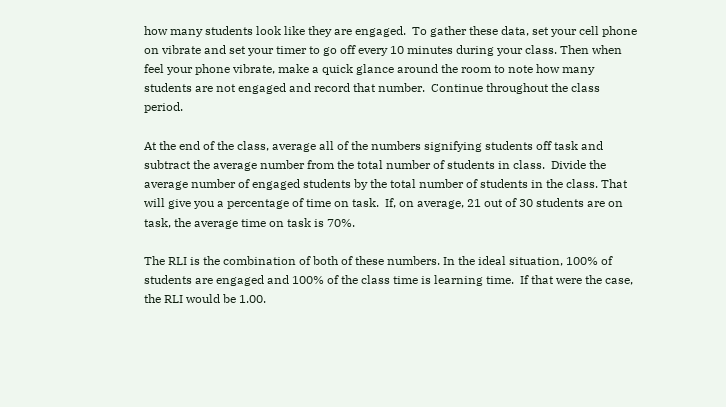how many students look like they are engaged.  To gather these data, set your cell phone on vibrate and set your timer to go off every 10 minutes during your class. Then when feel your phone vibrate, make a quick glance around the room to note how many students are not engaged and record that number.  Continue throughout the class period.

At the end of the class, average all of the numbers signifying students off task and subtract the average number from the total number of students in class.  Divide the average number of engaged students by the total number of students in the class. That will give you a percentage of time on task.  If, on average, 21 out of 30 students are on task, the average time on task is 70%.

The RLI is the combination of both of these numbers. In the ideal situation, 100% of students are engaged and 100% of the class time is learning time.  If that were the case, the RLI would be 1.00.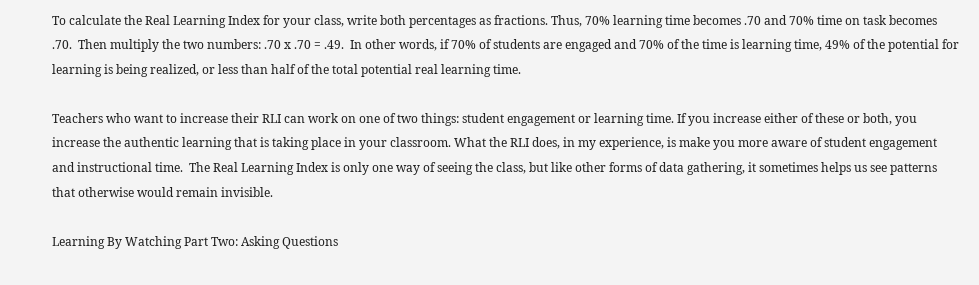To calculate the Real Learning Index for your class, write both percentages as fractions. Thus, 70% learning time becomes .70 and 70% time on task becomes .70.  Then multiply the two numbers: .70 x .70 = .49.  In other words, if 70% of students are engaged and 70% of the time is learning time, 49% of the potential for learning is being realized, or less than half of the total potential real learning time.

Teachers who want to increase their RLI can work on one of two things: student engagement or learning time. If you increase either of these or both, you increase the authentic learning that is taking place in your classroom. What the RLI does, in my experience, is make you more aware of student engagement and instructional time.  The Real Learning Index is only one way of seeing the class, but like other forms of data gathering, it sometimes helps us see patterns that otherwise would remain invisible.

Learning By Watching Part Two: Asking Questions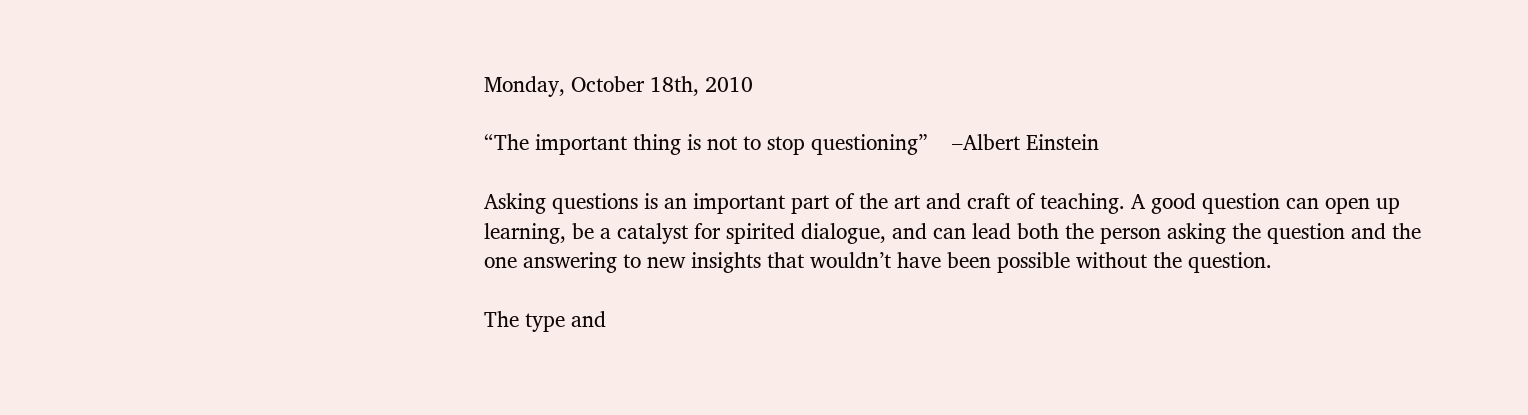Monday, October 18th, 2010

“The important thing is not to stop questioning”    –Albert Einstein

Asking questions is an important part of the art and craft of teaching. A good question can open up learning, be a catalyst for spirited dialogue, and can lead both the person asking the question and the one answering to new insights that wouldn’t have been possible without the question.

The type and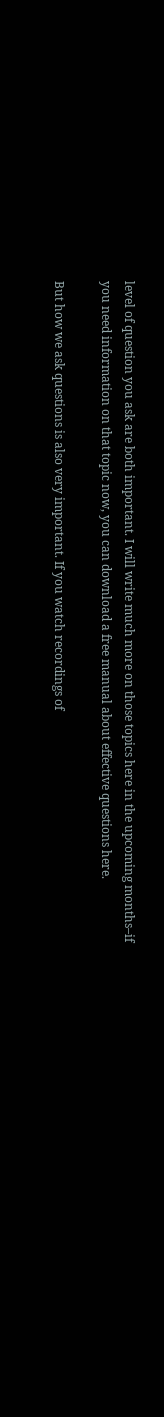level of question you ask are both important. I will write much more on those topics here in the upcoming months–if you need information on that topic now, you can download a free manual about effective questions here.

But how we ask questions is also very important. If you watch recordings of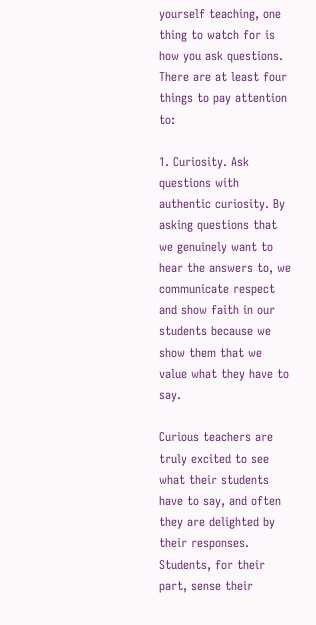yourself teaching, one thing to watch for is how you ask questions. There are at least four things to pay attention to:

1. Curiosity. Ask questions with authentic curiosity. By asking questions that we genuinely want to hear the answers to, we communicate respect and show faith in our students because we show them that we value what they have to say.

Curious teachers are truly excited to see what their students have to say, and often they are delighted by their responses. Students, for their part, sense their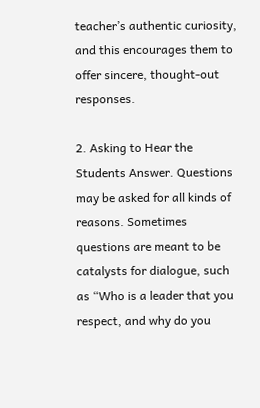teacher’s authentic curiosity, and this encourages them to offer sincere, thought-out responses.

2. Asking to Hear the Students Answer. Questions may be asked for all kinds of reasons. Sometimes questions are meant to be catalysts for dialogue, such as “Who is a leader that you respect, and why do you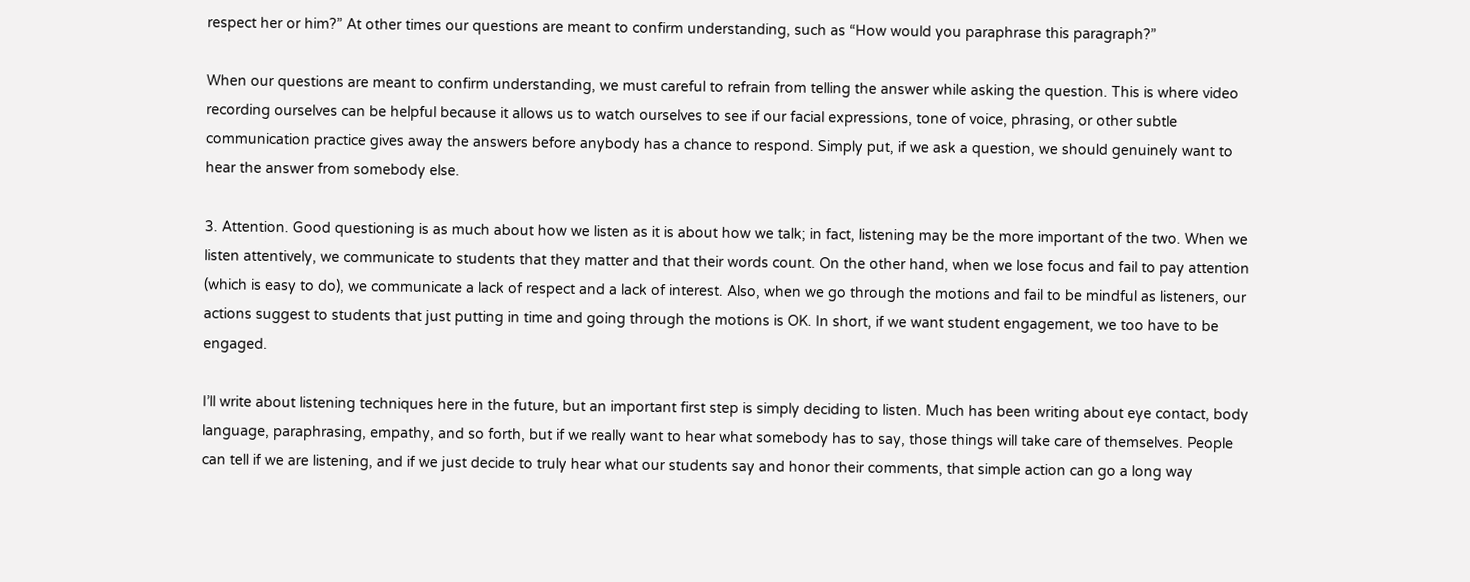respect her or him?” At other times our questions are meant to confirm understanding, such as “How would you paraphrase this paragraph?”

When our questions are meant to confirm understanding, we must careful to refrain from telling the answer while asking the question. This is where video recording ourselves can be helpful because it allows us to watch ourselves to see if our facial expressions, tone of voice, phrasing, or other subtle communication practice gives away the answers before anybody has a chance to respond. Simply put, if we ask a question, we should genuinely want to hear the answer from somebody else.

3. Attention. Good questioning is as much about how we listen as it is about how we talk; in fact, listening may be the more important of the two. When we listen attentively, we communicate to students that they matter and that their words count. On the other hand, when we lose focus and fail to pay attention (which is easy to do), we communicate a lack of respect and a lack of interest. Also, when we go through the motions and fail to be mindful as listeners, our actions suggest to students that just putting in time and going through the motions is OK. In short, if we want student engagement, we too have to be engaged.

I’ll write about listening techniques here in the future, but an important first step is simply deciding to listen. Much has been writing about eye contact, body language, paraphrasing, empathy, and so forth, but if we really want to hear what somebody has to say, those things will take care of themselves. People can tell if we are listening, and if we just decide to truly hear what our students say and honor their comments, that simple action can go a long way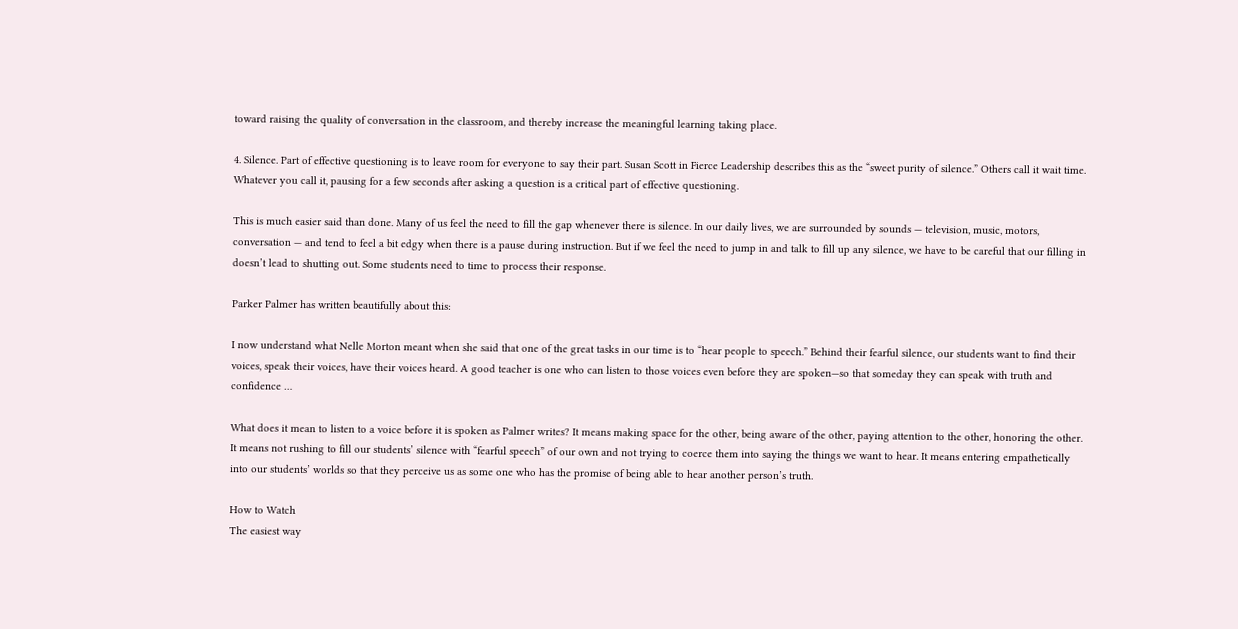toward raising the quality of conversation in the classroom, and thereby increase the meaningful learning taking place.

4. Silence. Part of effective questioning is to leave room for everyone to say their part. Susan Scott in Fierce Leadership describes this as the “sweet purity of silence.” Others call it wait time. Whatever you call it, pausing for a few seconds after asking a question is a critical part of effective questioning.

This is much easier said than done. Many of us feel the need to fill the gap whenever there is silence. In our daily lives, we are surrounded by sounds — television, music, motors, conversation — and tend to feel a bit edgy when there is a pause during instruction. But if we feel the need to jump in and talk to fill up any silence, we have to be careful that our filling in doesn’t lead to shutting out. Some students need to time to process their response.

Parker Palmer has written beautifully about this:

I now understand what Nelle Morton meant when she said that one of the great tasks in our time is to “hear people to speech.” Behind their fearful silence, our students want to find their voices, speak their voices, have their voices heard. A good teacher is one who can listen to those voices even before they are spoken—so that someday they can speak with truth and confidence …

What does it mean to listen to a voice before it is spoken as Palmer writes? It means making space for the other, being aware of the other, paying attention to the other, honoring the other. It means not rushing to fill our students’ silence with “fearful speech” of our own and not trying to coerce them into saying the things we want to hear. It means entering empathetically into our students’ worlds so that they perceive us as some one who has the promise of being able to hear another person’s truth.

How to Watch
The easiest way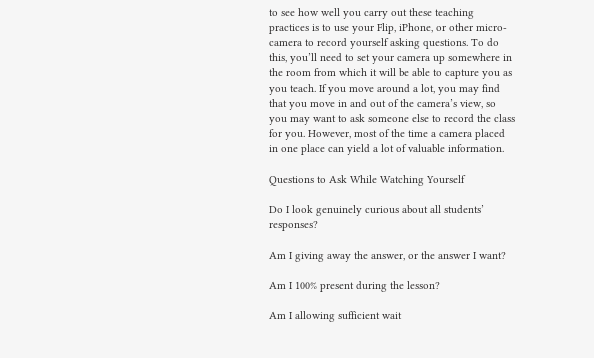to see how well you carry out these teaching practices is to use your Flip, iPhone, or other micro-camera to record yourself asking questions. To do this, you’ll need to set your camera up somewhere in the room from which it will be able to capture you as you teach. If you move around a lot, you may find that you move in and out of the camera’s view, so you may want to ask someone else to record the class for you. However, most of the time a camera placed in one place can yield a lot of valuable information.

Questions to Ask While Watching Yourself

Do I look genuinely curious about all students’ responses?

Am I giving away the answer, or the answer I want?

Am I 100% present during the lesson?

Am I allowing sufficient wait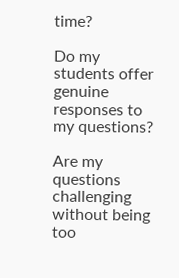time?

Do my students offer genuine responses to my questions?

Are my questions challenging without being too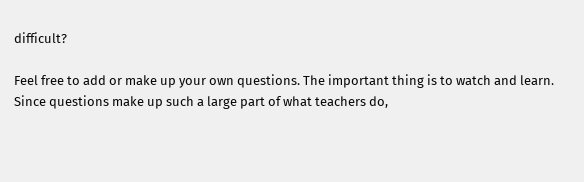difficult?

Feel free to add or make up your own questions. The important thing is to watch and learn. Since questions make up such a large part of what teachers do,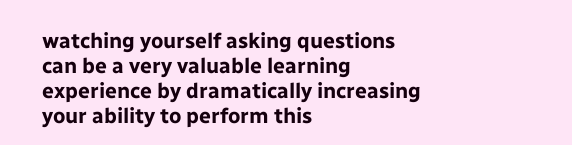watching yourself asking questions can be a very valuable learning experience by dramatically increasing your ability to perform this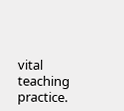vital teaching practice.